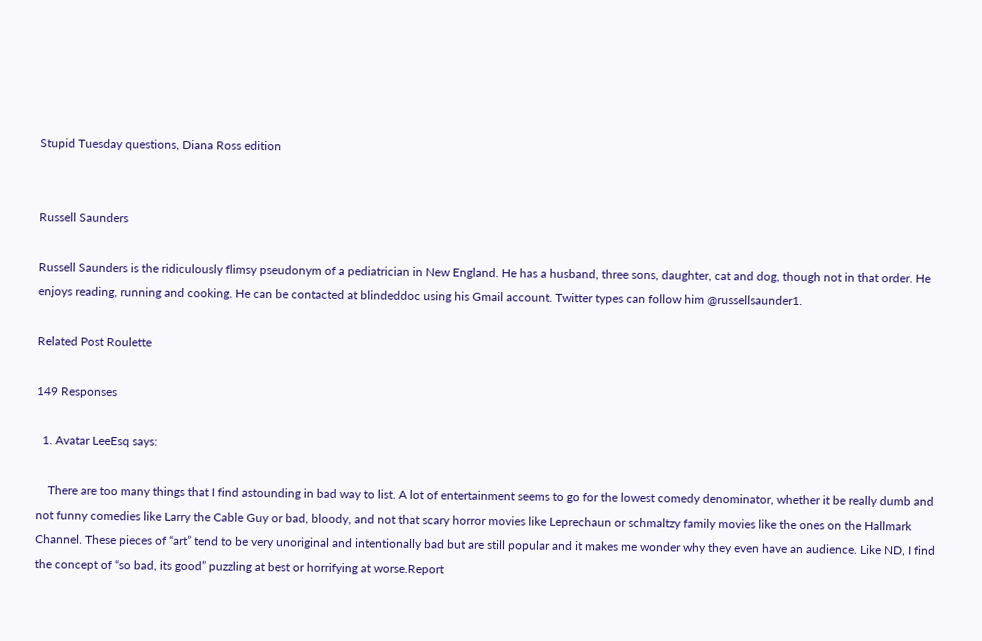Stupid Tuesday questions, Diana Ross edition


Russell Saunders

Russell Saunders is the ridiculously flimsy pseudonym of a pediatrician in New England. He has a husband, three sons, daughter, cat and dog, though not in that order. He enjoys reading, running and cooking. He can be contacted at blindeddoc using his Gmail account. Twitter types can follow him @russellsaunder1.

Related Post Roulette

149 Responses

  1. Avatar LeeEsq says:

    There are too many things that I find astounding in bad way to list. A lot of entertainment seems to go for the lowest comedy denominator, whether it be really dumb and not funny comedies like Larry the Cable Guy or bad, bloody, and not that scary horror movies like Leprechaun or schmaltzy family movies like the ones on the Hallmark Channel. These pieces of “art” tend to be very unoriginal and intentionally bad but are still popular and it makes me wonder why they even have an audience. Like ND, I find the concept of “so bad, its good” puzzling at best or horrifying at worse.Report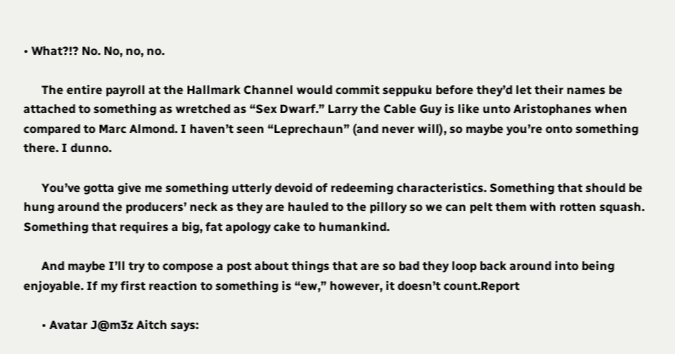• What?!? No. No, no, no.

      The entire payroll at the Hallmark Channel would commit seppuku before they’d let their names be attached to something as wretched as “Sex Dwarf.” Larry the Cable Guy is like unto Aristophanes when compared to Marc Almond. I haven’t seen “Leprechaun” (and never will), so maybe you’re onto something there. I dunno.

      You’ve gotta give me something utterly devoid of redeeming characteristics. Something that should be hung around the producers’ neck as they are hauled to the pillory so we can pelt them with rotten squash. Something that requires a big, fat apology cake to humankind.

      And maybe I’ll try to compose a post about things that are so bad they loop back around into being enjoyable. If my first reaction to something is “ew,” however, it doesn’t count.Report

      • Avatar J@m3z Aitch says: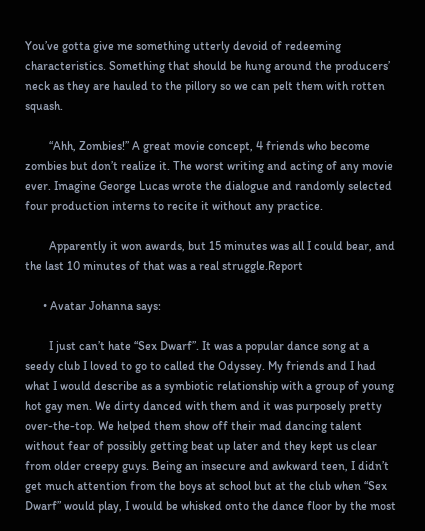You’ve gotta give me something utterly devoid of redeeming characteristics. Something that should be hung around the producers’ neck as they are hauled to the pillory so we can pelt them with rotten squash.

        “Ahh, Zombies!” A great movie concept, 4 friends who become zombies but don’t realize it. The worst writing and acting of any movie ever. Imagine George Lucas wrote the dialogue and randomly selected four production interns to recite it without any practice.

        Apparently it won awards, but 15 minutes was all I could bear, and the last 10 minutes of that was a real struggle.Report

      • Avatar Johanna says:

        I just can’t hate “Sex Dwarf”. It was a popular dance song at a seedy club I loved to go to called the Odyssey. My friends and I had what I would describe as a symbiotic relationship with a group of young hot gay men. We dirty danced with them and it was purposely pretty over-the-top. We helped them show off their mad dancing talent without fear of possibly getting beat up later and they kept us clear from older creepy guys. Being an insecure and awkward teen, I didn’t get much attention from the boys at school but at the club when “Sex Dwarf” would play, I would be whisked onto the dance floor by the most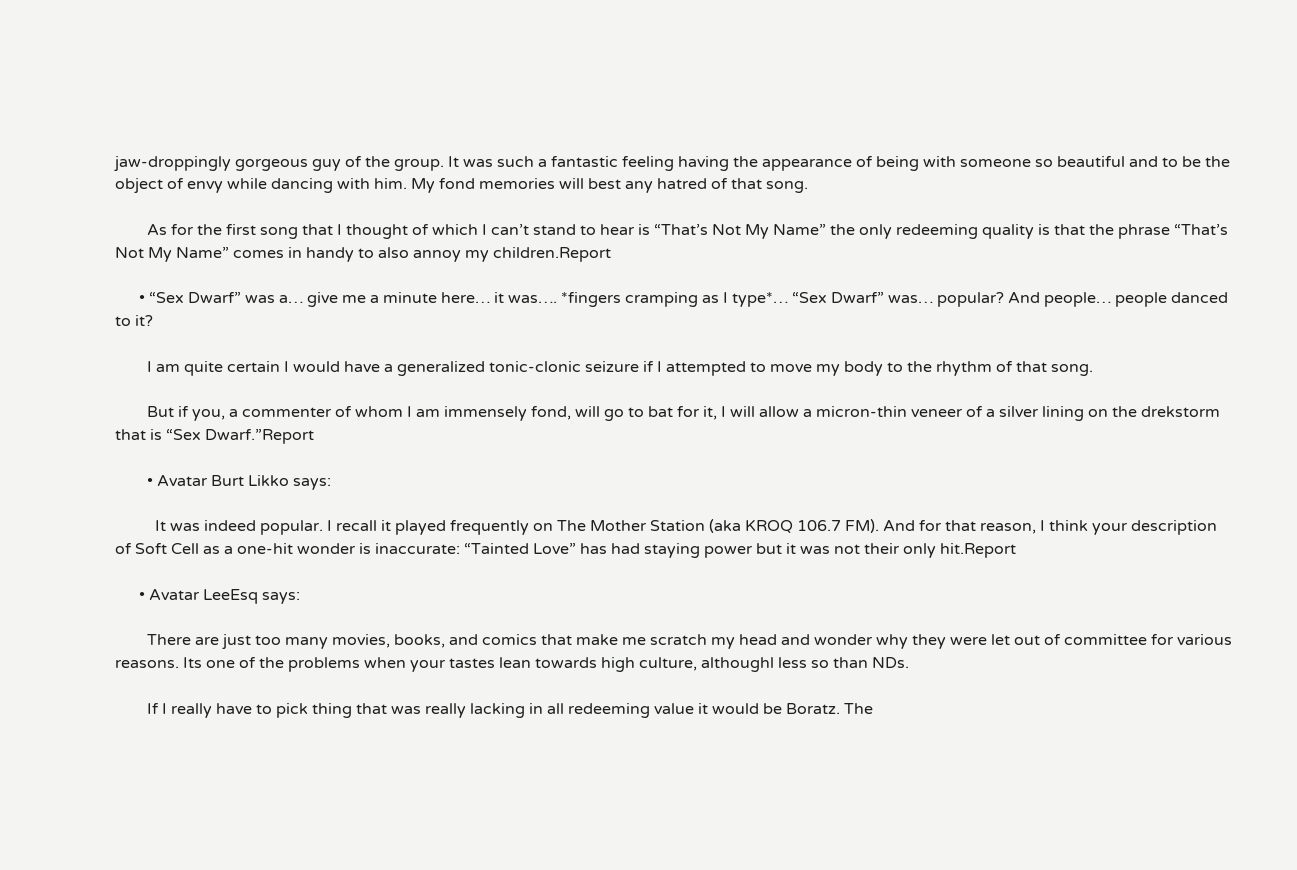jaw-droppingly gorgeous guy of the group. It was such a fantastic feeling having the appearance of being with someone so beautiful and to be the object of envy while dancing with him. My fond memories will best any hatred of that song.

        As for the first song that I thought of which I can’t stand to hear is “That’s Not My Name” the only redeeming quality is that the phrase “That’s Not My Name” comes in handy to also annoy my children.Report

      • “Sex Dwarf” was a… give me a minute here… it was…. *fingers cramping as I type*… “Sex Dwarf” was… popular? And people… people danced to it?

        I am quite certain I would have a generalized tonic-clonic seizure if I attempted to move my body to the rhythm of that song.

        But if you, a commenter of whom I am immensely fond, will go to bat for it, I will allow a micron-thin veneer of a silver lining on the drekstorm that is “Sex Dwarf.”Report

        • Avatar Burt Likko says:

          It was indeed popular. I recall it played frequently on The Mother Station (aka KROQ 106.7 FM). And for that reason, I think your description of Soft Cell as a one-hit wonder is inaccurate: “Tainted Love” has had staying power but it was not their only hit.Report

      • Avatar LeeEsq says:

        There are just too many movies, books, and comics that make me scratch my head and wonder why they were let out of committee for various reasons. Its one of the problems when your tastes lean towards high culture, althoughl less so than NDs.

        If I really have to pick thing that was really lacking in all redeeming value it would be Boratz. The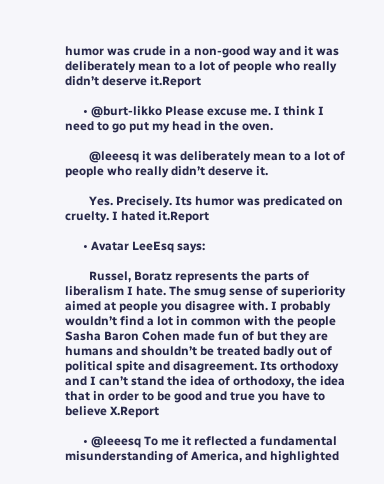humor was crude in a non-good way and it was deliberately mean to a lot of people who really didn’t deserve it.Report

      • @burt-likko Please excuse me. I think I need to go put my head in the oven.

        @leeesq it was deliberately mean to a lot of people who really didn’t deserve it.

        Yes. Precisely. Its humor was predicated on cruelty. I hated it.Report

      • Avatar LeeEsq says:

        Russel, Boratz represents the parts of liberalism I hate. The smug sense of superiority aimed at people you disagree with. I probably wouldn’t find a lot in common with the people Sasha Baron Cohen made fun of but they are humans and shouldn’t be treated badly out of political spite and disagreement. Its orthodoxy and I can’t stand the idea of orthodoxy, the idea that in order to be good and true you have to believe X.Report

      • @leeesq To me it reflected a fundamental misunderstanding of America, and highlighted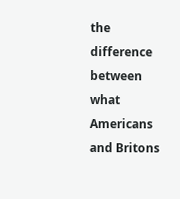the difference between what Americans and Britons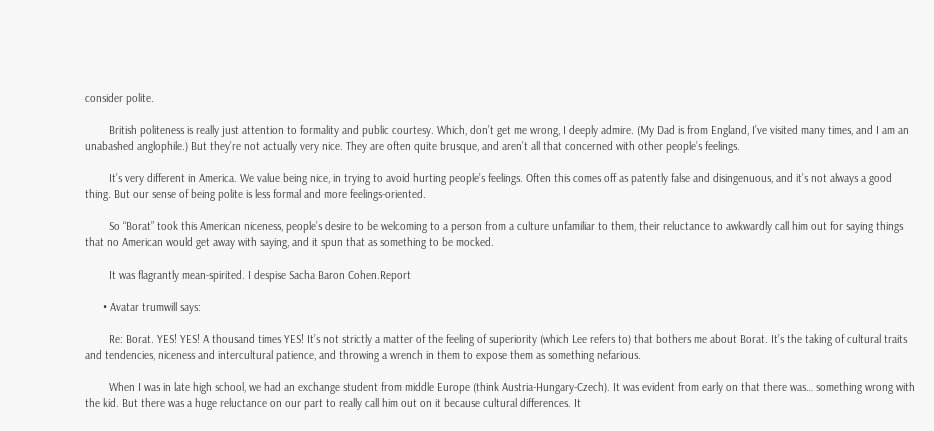consider polite.

        British politeness is really just attention to formality and public courtesy. Which, don’t get me wrong, I deeply admire. (My Dad is from England, I’ve visited many times, and I am an unabashed anglophile.) But they’re not actually very nice. They are often quite brusque, and aren’t all that concerned with other people’s feelings.

        It’s very different in America. We value being nice, in trying to avoid hurting people’s feelings. Often this comes off as patently false and disingenuous, and it’s not always a good thing. But our sense of being polite is less formal and more feelings-oriented.

        So “Borat” took this American niceness, people’s desire to be welcoming to a person from a culture unfamiliar to them, their reluctance to awkwardly call him out for saying things that no American would get away with saying, and it spun that as something to be mocked.

        It was flagrantly mean-spirited. I despise Sacha Baron Cohen.Report

      • Avatar trumwill says:

        Re: Borat. YES! YES! A thousand times YES! It’s not strictly a matter of the feeling of superiority (which Lee refers to) that bothers me about Borat. It’s the taking of cultural traits and tendencies, niceness and intercultural patience, and throwing a wrench in them to expose them as something nefarious.

        When I was in late high school, we had an exchange student from middle Europe (think Austria-Hungary-Czech). It was evident from early on that there was… something wrong with the kid. But there was a huge reluctance on our part to really call him out on it because cultural differences. It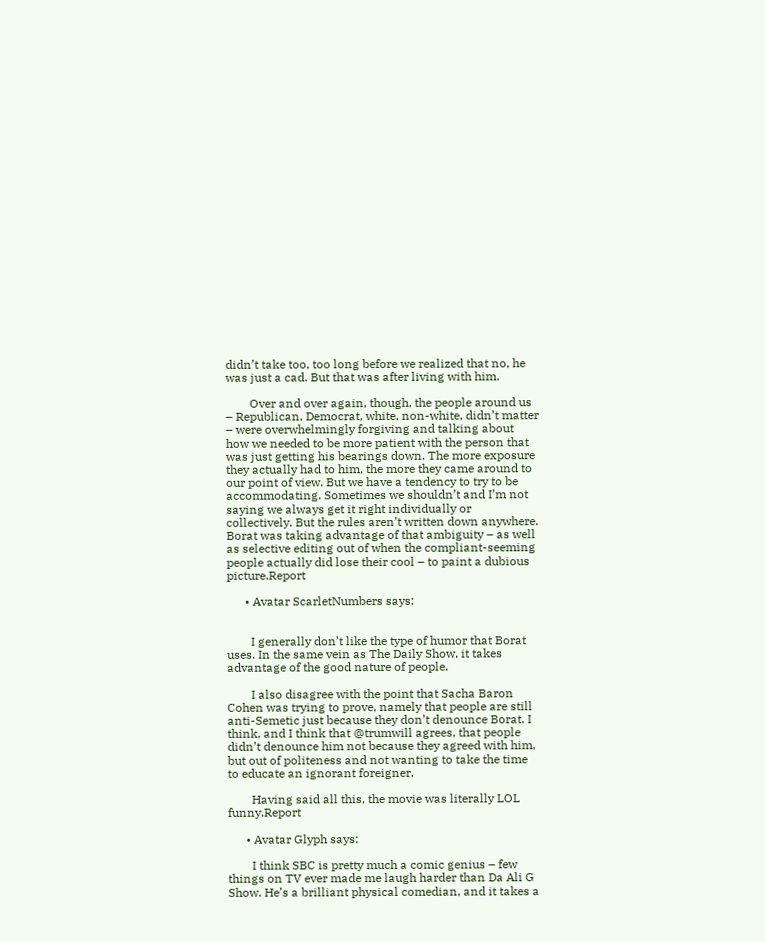didn’t take too, too long before we realized that no, he was just a cad. But that was after living with him.

        Over and over again, though, the people around us – Republican, Democrat, white, non-white, didn’t matter – were overwhelmingly forgiving and talking about how we needed to be more patient with the person that was just getting his bearings down. The more exposure they actually had to him, the more they came around to our point of view. But we have a tendency to try to be accommodating. Sometimes we shouldn’t and I’m not saying we always get it right individually or collectively. But the rules aren’t written down anywhere. Borat was taking advantage of that ambiguity – as well as selective editing out of when the compliant-seeming people actually did lose their cool – to paint a dubious picture.Report

      • Avatar ScarletNumbers says:


        I generally don’t like the type of humor that Borat uses. In the same vein as The Daily Show, it takes advantage of the good nature of people.

        I also disagree with the point that Sacha Baron Cohen was trying to prove, namely that people are still anti-Semetic just because they don’t denounce Borat. I think, and I think that @trumwill agrees, that people didn’t denounce him not because they agreed with him, but out of politeness and not wanting to take the time to educate an ignorant foreigner.

        Having said all this, the movie was literally LOL funny.Report

      • Avatar Glyph says:

        I think SBC is pretty much a comic genius – few things on TV ever made me laugh harder than Da Ali G Show. He’s a brilliant physical comedian, and it takes a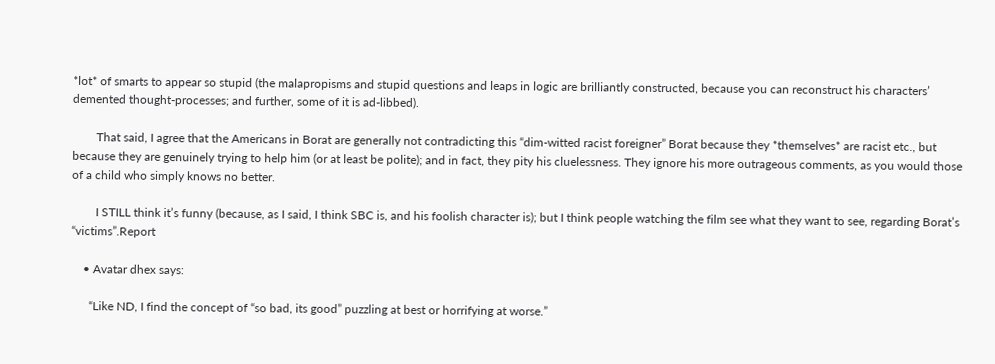*lot* of smarts to appear so stupid (the malapropisms and stupid questions and leaps in logic are brilliantly constructed, because you can reconstruct his characters’ demented thought-processes; and further, some of it is ad-libbed).

        That said, I agree that the Americans in Borat are generally not contradicting this “dim-witted racist foreigner” Borat because they *themselves* are racist etc., but because they are genuinely trying to help him (or at least be polite); and in fact, they pity his cluelessness. They ignore his more outrageous comments, as you would those of a child who simply knows no better.

        I STILL think it’s funny (because, as I said, I think SBC is, and his foolish character is); but I think people watching the film see what they want to see, regarding Borat’s “victims”.Report

    • Avatar dhex says:

      “Like ND, I find the concept of “so bad, its good” puzzling at best or horrifying at worse.”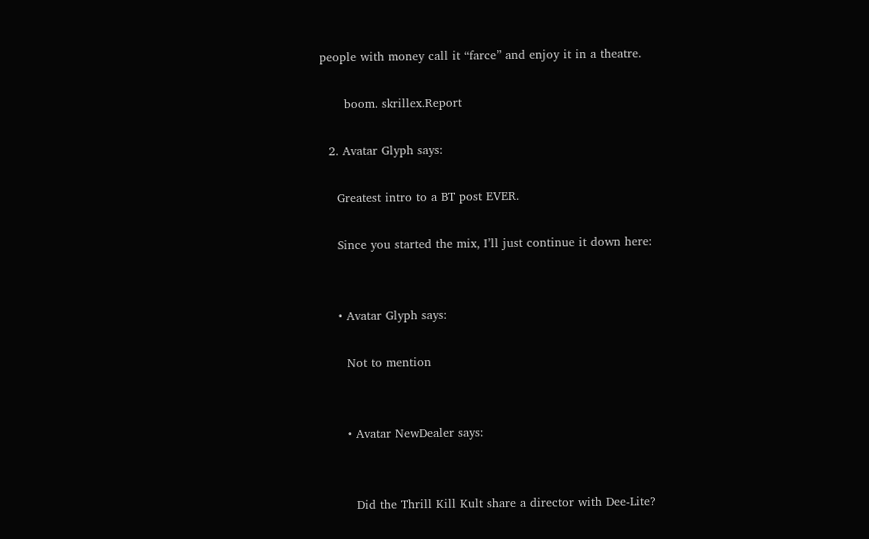people with money call it “farce” and enjoy it in a theatre.

      boom. skrillex.Report

  2. Avatar Glyph says:

    Greatest intro to a BT post EVER.

    Since you started the mix, I’ll just continue it down here:


    • Avatar Glyph says:

      Not to mention


      • Avatar NewDealer says:


        Did the Thrill Kill Kult share a director with Dee-Lite?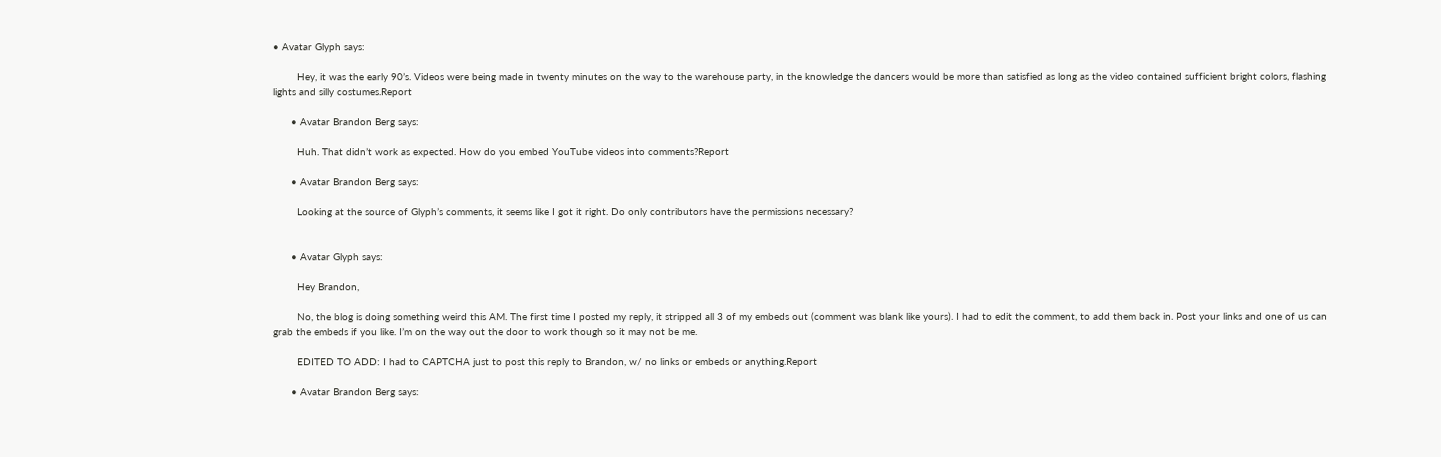• Avatar Glyph says:

        Hey, it was the early 90’s. Videos were being made in twenty minutes on the way to the warehouse party, in the knowledge the dancers would be more than satisfied as long as the video contained sufficient bright colors, flashing lights and silly costumes.Report

      • Avatar Brandon Berg says:

        Huh. That didn’t work as expected. How do you embed YouTube videos into comments?Report

      • Avatar Brandon Berg says:

        Looking at the source of Glyph’s comments, it seems like I got it right. Do only contributors have the permissions necessary?


      • Avatar Glyph says:

        Hey Brandon,

        No, the blog is doing something weird this AM. The first time I posted my reply, it stripped all 3 of my embeds out (comment was blank like yours). I had to edit the comment, to add them back in. Post your links and one of us can grab the embeds if you like. I’m on the way out the door to work though so it may not be me.

        EDITED TO ADD: I had to CAPTCHA just to post this reply to Brandon, w/ no links or embeds or anything.Report

      • Avatar Brandon Berg says: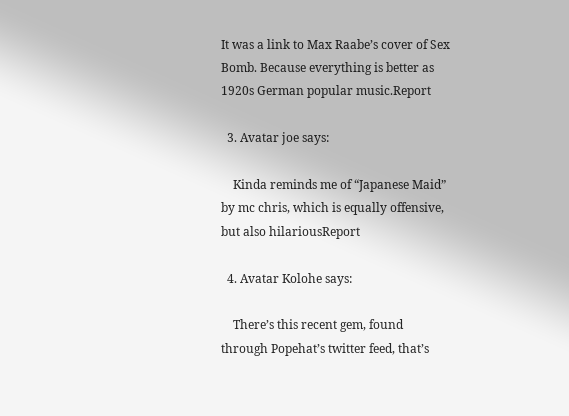It was a link to Max Raabe’s cover of Sex Bomb. Because everything is better as 1920s German popular music.Report

  3. Avatar joe says:

    Kinda reminds me of “Japanese Maid” by mc chris, which is equally offensive, but also hilariousReport

  4. Avatar Kolohe says:

    There’s this recent gem, found through Popehat’s twitter feed, that’s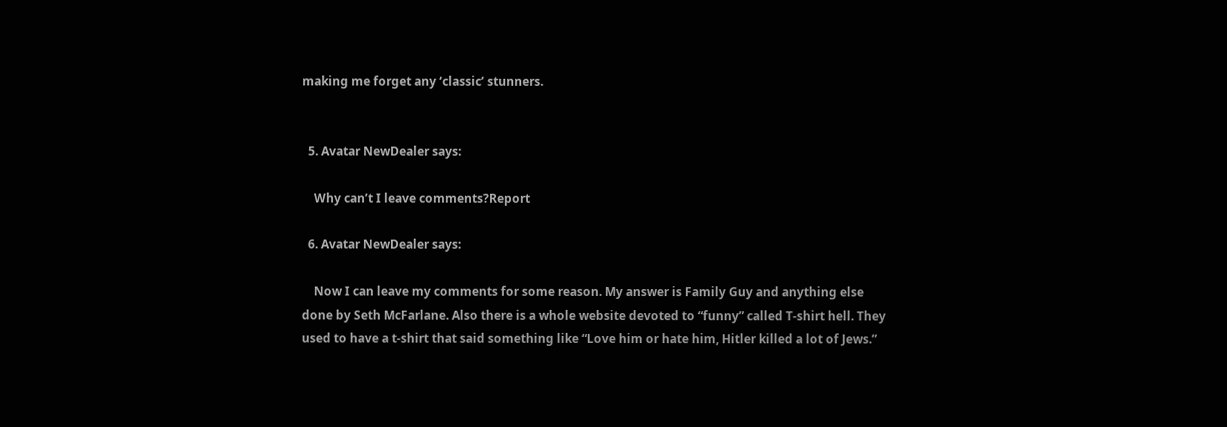making me forget any ‘classic’ stunners.


  5. Avatar NewDealer says:

    Why can’t I leave comments?Report

  6. Avatar NewDealer says:

    Now I can leave my comments for some reason. My answer is Family Guy and anything else done by Seth McFarlane. Also there is a whole website devoted to “funny” called T-shirt hell. They used to have a t-shirt that said something like “Love him or hate him, Hitler killed a lot of Jews.”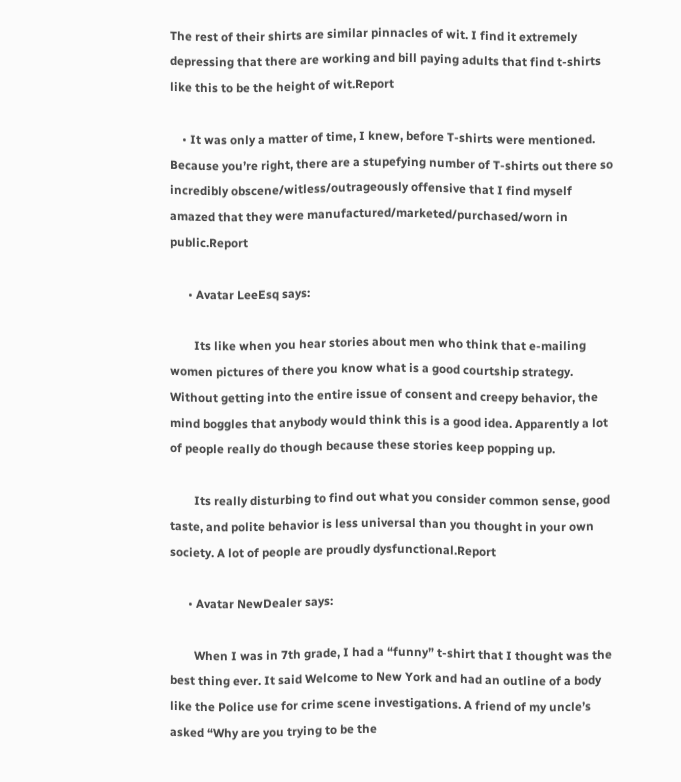The rest of their shirts are similar pinnacles of wit. I find it extremely depressing that there are working and bill paying adults that find t-shirts like this to be the height of wit.Report

    • It was only a matter of time, I knew, before T-shirts were mentioned. Because you’re right, there are a stupefying number of T-shirts out there so incredibly obscene/witless/outrageously offensive that I find myself amazed that they were manufactured/marketed/purchased/worn in public.Report

      • Avatar LeeEsq says:

        Its like when you hear stories about men who think that e-mailing women pictures of there you know what is a good courtship strategy. Without getting into the entire issue of consent and creepy behavior, the mind boggles that anybody would think this is a good idea. Apparently a lot of people really do though because these stories keep popping up.

        Its really disturbing to find out what you consider common sense, good taste, and polite behavior is less universal than you thought in your own society. A lot of people are proudly dysfunctional.Report

      • Avatar NewDealer says:

        When I was in 7th grade, I had a “funny” t-shirt that I thought was the best thing ever. It said Welcome to New York and had an outline of a body like the Police use for crime scene investigations. A friend of my uncle’s asked “Why are you trying to be the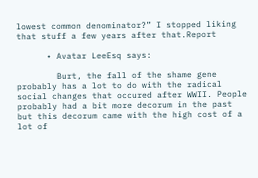lowest common denominator?” I stopped liking that stuff a few years after that.Report

      • Avatar LeeEsq says:

        Burt, the fall of the shame gene probably has a lot to do with the radical social changes that occured after WWII. People probably had a bit more decorum in the past but this decorum came with the high cost of a lot of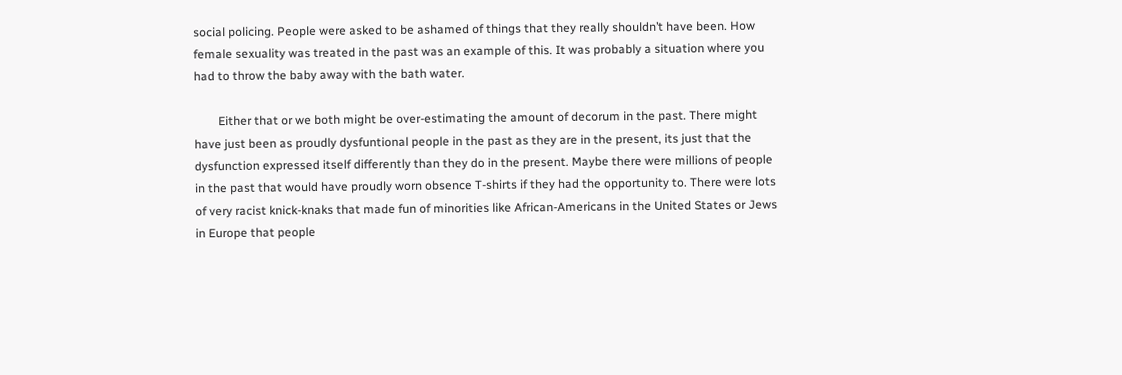social policing. People were asked to be ashamed of things that they really shouldn’t have been. How female sexuality was treated in the past was an example of this. It was probably a situation where you had to throw the baby away with the bath water.

        Either that or we both might be over-estimating the amount of decorum in the past. There might have just been as proudly dysfuntional people in the past as they are in the present, its just that the dysfunction expressed itself differently than they do in the present. Maybe there were millions of people in the past that would have proudly worn obsence T-shirts if they had the opportunity to. There were lots of very racist knick-knaks that made fun of minorities like African-Americans in the United States or Jews in Europe that people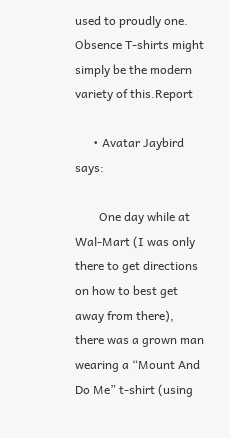used to proudly one. Obsence T-shirts might simply be the modern variety of this.Report

      • Avatar Jaybird says:

        One day while at Wal-Mart (I was only there to get directions on how to best get away from there), there was a grown man wearing a “Mount And Do Me” t-shirt (using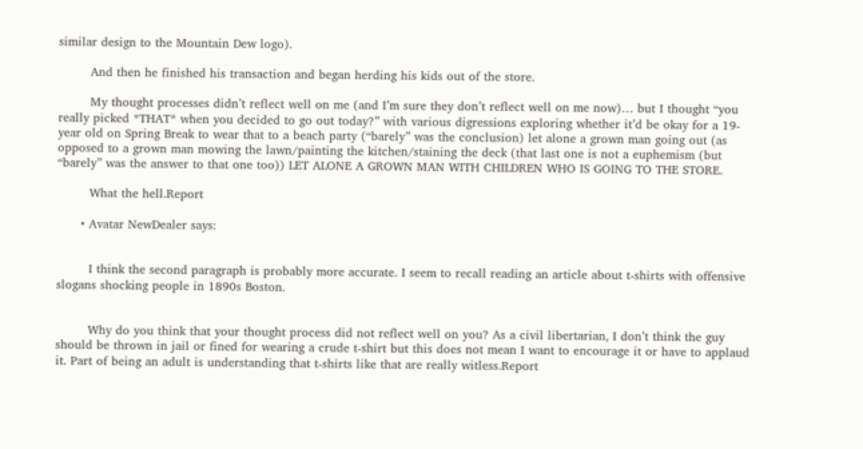similar design to the Mountain Dew logo).

        And then he finished his transaction and began herding his kids out of the store.

        My thought processes didn’t reflect well on me (and I’m sure they don’t reflect well on me now)… but I thought “you really picked *THAT* when you decided to go out today?” with various digressions exploring whether it’d be okay for a 19-year old on Spring Break to wear that to a beach party (“barely” was the conclusion) let alone a grown man going out (as opposed to a grown man mowing the lawn/painting the kitchen/staining the deck (that last one is not a euphemism (but “barely” was the answer to that one too)) LET ALONE A GROWN MAN WITH CHILDREN WHO IS GOING TO THE STORE.

        What the hell.Report

      • Avatar NewDealer says:


        I think the second paragraph is probably more accurate. I seem to recall reading an article about t-shirts with offensive slogans shocking people in 1890s Boston.


        Why do you think that your thought process did not reflect well on you? As a civil libertarian, I don’t think the guy should be thrown in jail or fined for wearing a crude t-shirt but this does not mean I want to encourage it or have to applaud it. Part of being an adult is understanding that t-shirts like that are really witless.Report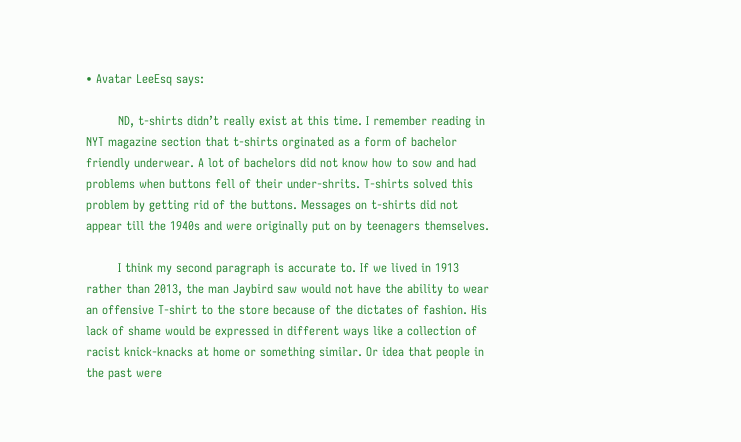• Avatar LeeEsq says:

        ND, t-shirts didn’t really exist at this time. I remember reading in NYT magazine section that t-shirts orginated as a form of bachelor friendly underwear. A lot of bachelors did not know how to sow and had problems when buttons fell of their under-shrits. T-shirts solved this problem by getting rid of the buttons. Messages on t-shirts did not appear till the 1940s and were originally put on by teenagers themselves.

        I think my second paragraph is accurate to. If we lived in 1913 rather than 2013, the man Jaybird saw would not have the ability to wear an offensive T-shirt to the store because of the dictates of fashion. His lack of shame would be expressed in different ways like a collection of racist knick-knacks at home or something similar. Or idea that people in the past were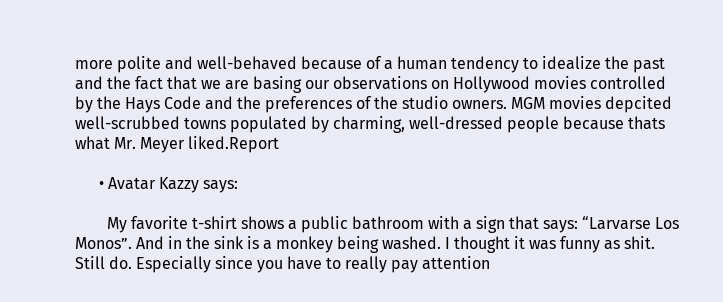more polite and well-behaved because of a human tendency to idealize the past and the fact that we are basing our observations on Hollywood movies controlled by the Hays Code and the preferences of the studio owners. MGM movies depcited well-scrubbed towns populated by charming, well-dressed people because thats what Mr. Meyer liked.Report

      • Avatar Kazzy says:

        My favorite t-shirt shows a public bathroom with a sign that says: “Larvarse Los Monos”. And in the sink is a monkey being washed. I thought it was funny as shit. Still do. Especially since you have to really pay attention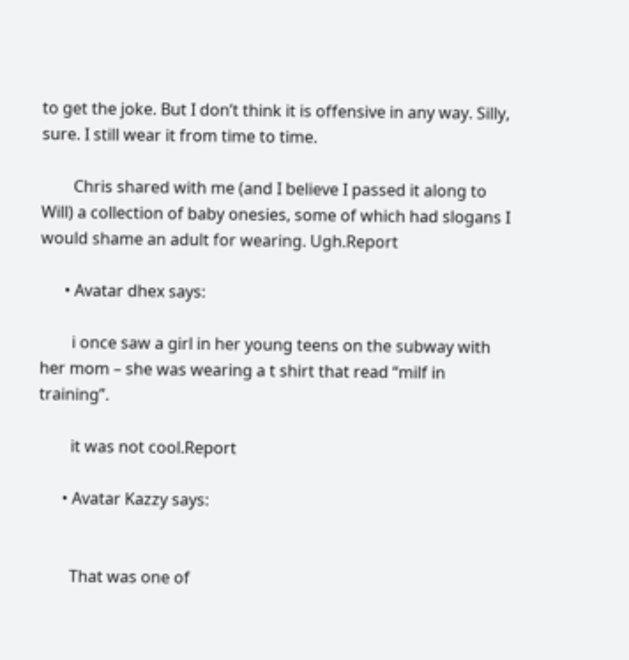to get the joke. But I don’t think it is offensive in any way. Silly, sure. I still wear it from time to time.

        Chris shared with me (and I believe I passed it along to Will) a collection of baby onesies, some of which had slogans I would shame an adult for wearing. Ugh.Report

      • Avatar dhex says:

        i once saw a girl in her young teens on the subway with her mom – she was wearing a t shirt that read “milf in training”.

        it was not cool.Report

      • Avatar Kazzy says:


        That was one of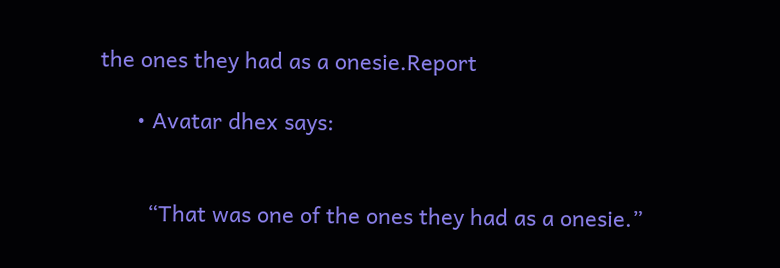the ones they had as a onesie.Report

      • Avatar dhex says:


        “That was one of the ones they had as a onesie.”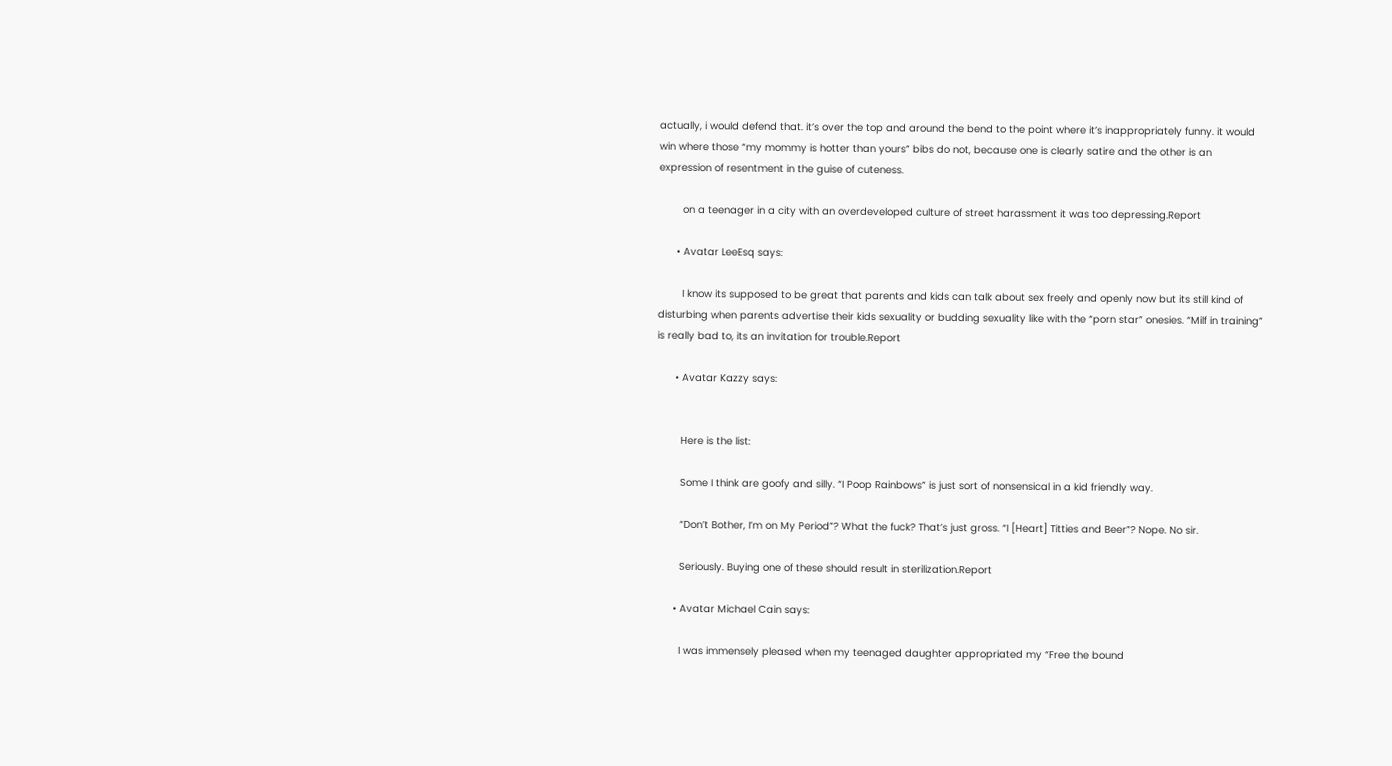actually, i would defend that. it’s over the top and around the bend to the point where it’s inappropriately funny. it would win where those “my mommy is hotter than yours” bibs do not, because one is clearly satire and the other is an expression of resentment in the guise of cuteness.

        on a teenager in a city with an overdeveloped culture of street harassment it was too depressing.Report

      • Avatar LeeEsq says:

        I know its supposed to be great that parents and kids can talk about sex freely and openly now but its still kind of disturbing when parents advertise their kids sexuality or budding sexuality like with the “porn star” onesies. “Milf in training” is really bad to, its an invitation for trouble.Report

      • Avatar Kazzy says:


        Here is the list:

        Some I think are goofy and silly. “I Poop Rainbows” is just sort of nonsensical in a kid friendly way.

        “Don’t Bother, I’m on My Period”? What the fuck? That’s just gross. “I [Heart] Titties and Beer”? Nope. No sir.

        Seriously. Buying one of these should result in sterilization.Report

      • Avatar Michael Cain says:

        I was immensely pleased when my teenaged daughter appropriated my “Free the bound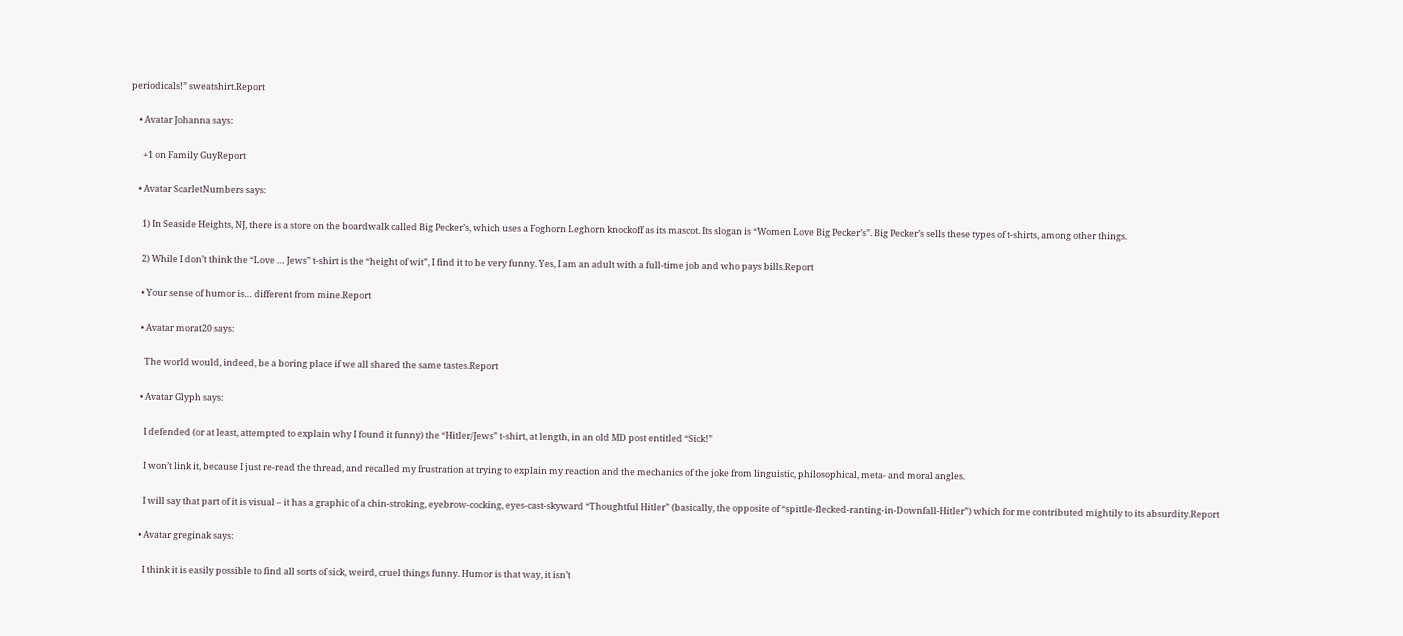periodicals!” sweatshirt.Report

    • Avatar Johanna says:

      +1 on Family GuyReport

    • Avatar ScarletNumbers says:

      1) In Seaside Heights, NJ, there is a store on the boardwalk called Big Pecker’s, which uses a Foghorn Leghorn knockoff as its mascot. Its slogan is “Women Love Big Pecker’s”. Big Pecker’s sells these types of t-shirts, among other things.

      2) While I don’t think the “Love … Jews” t-shirt is the “height of wit”, I find it to be very funny. Yes, I am an adult with a full-time job and who pays bills.Report

      • Your sense of humor is… different from mine.Report

      • Avatar morat20 says:

        The world would, indeed, be a boring place if we all shared the same tastes.Report

      • Avatar Glyph says:

        I defended (or at least, attempted to explain why I found it funny) the “Hitler/Jews” t-shirt, at length, in an old MD post entitled “Sick!”

        I won’t link it, because I just re-read the thread, and recalled my frustration at trying to explain my reaction and the mechanics of the joke from linguistic, philosophical, meta- and moral angles.

        I will say that part of it is visual – it has a graphic of a chin-stroking, eyebrow-cocking, eyes-cast-skyward “Thoughtful Hitler” (basically, the opposite of “spittle-flecked-ranting-in-Downfall-Hitler”) which for me contributed mightily to its absurdity.Report

      • Avatar greginak says:

        I think it is easily possible to find all sorts of sick, weird, cruel things funny. Humor is that way, it isn’t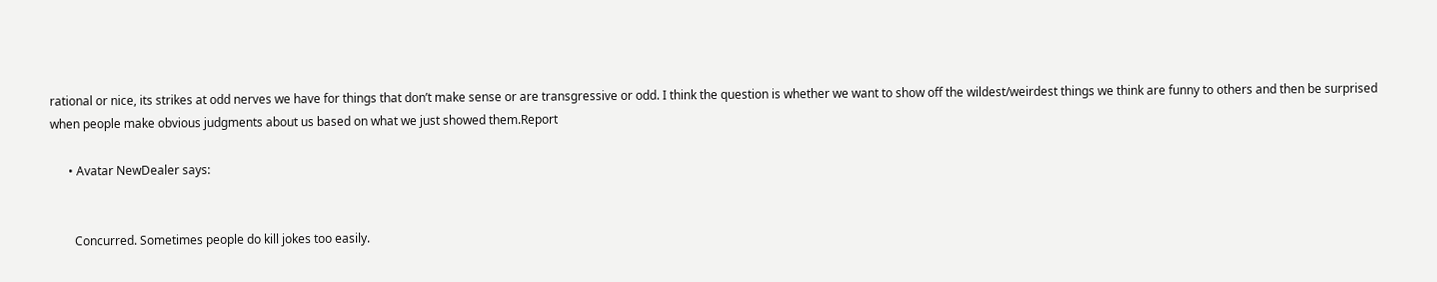rational or nice, its strikes at odd nerves we have for things that don’t make sense or are transgressive or odd. I think the question is whether we want to show off the wildest/weirdest things we think are funny to others and then be surprised when people make obvious judgments about us based on what we just showed them.Report

      • Avatar NewDealer says:


        Concurred. Sometimes people do kill jokes too easily.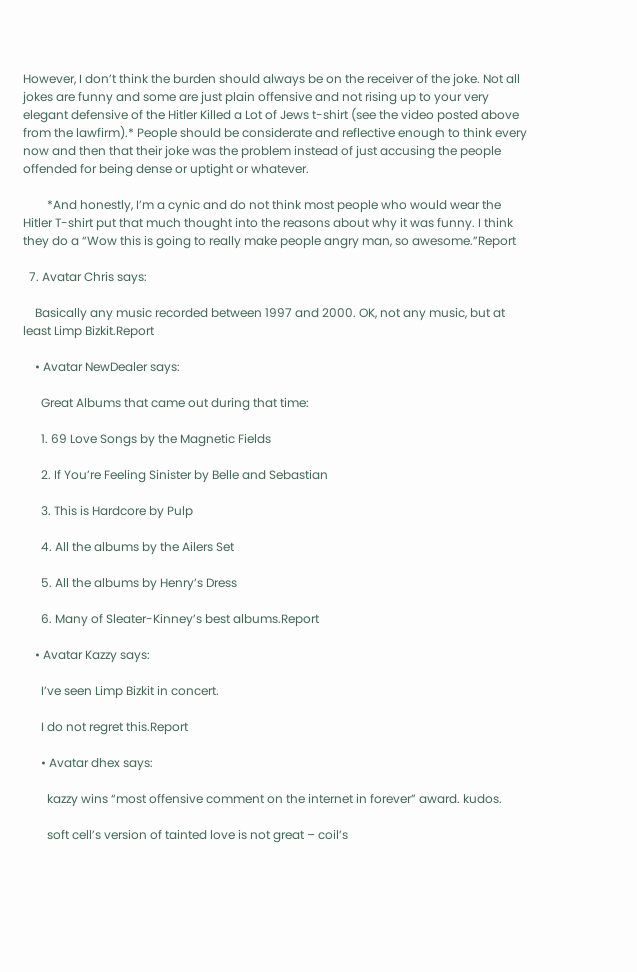However, I don’t think the burden should always be on the receiver of the joke. Not all jokes are funny and some are just plain offensive and not rising up to your very elegant defensive of the Hitler Killed a Lot of Jews t-shirt (see the video posted above from the lawfirm).* People should be considerate and reflective enough to think every now and then that their joke was the problem instead of just accusing the people offended for being dense or uptight or whatever.

        *And honestly, I’m a cynic and do not think most people who would wear the Hitler T-shirt put that much thought into the reasons about why it was funny. I think they do a “Wow this is going to really make people angry man, so awesome.”Report

  7. Avatar Chris says:

    Basically any music recorded between 1997 and 2000. OK, not any music, but at least Limp Bizkit.Report

    • Avatar NewDealer says:

      Great Albums that came out during that time:

      1. 69 Love Songs by the Magnetic Fields

      2. If You’re Feeling Sinister by Belle and Sebastian

      3. This is Hardcore by Pulp

      4. All the albums by the Ailers Set

      5. All the albums by Henry’s Dress

      6. Many of Sleater-Kinney’s best albums.Report

    • Avatar Kazzy says:

      I’ve seen Limp Bizkit in concert.

      I do not regret this.Report

      • Avatar dhex says:

        kazzy wins “most offensive comment on the internet in forever” award. kudos.

        soft cell’s version of tainted love is not great – coil’s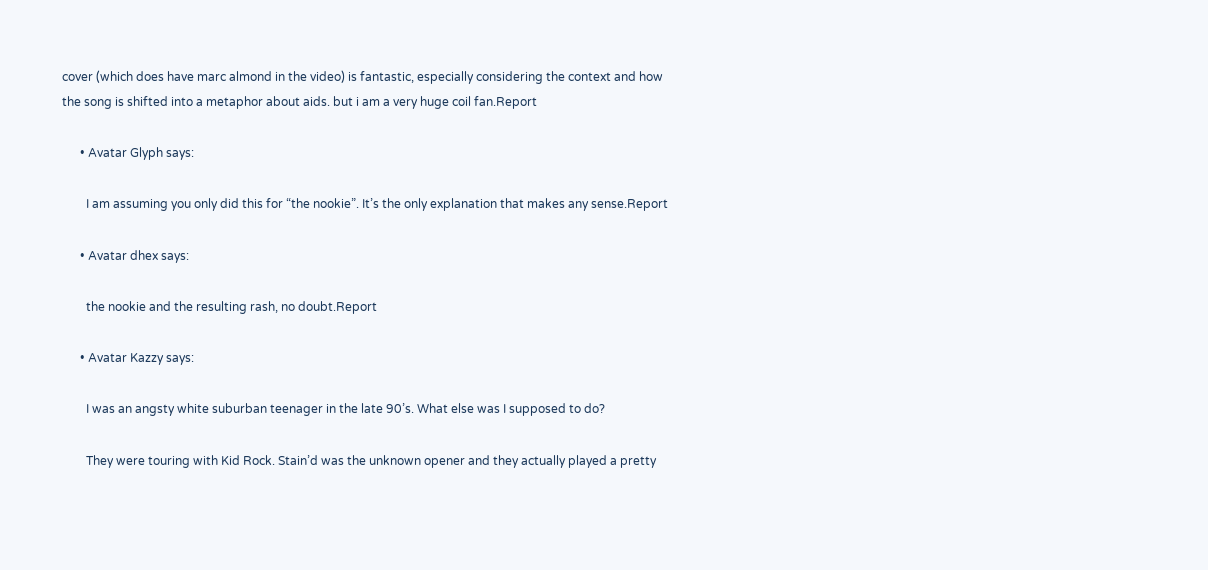cover (which does have marc almond in the video) is fantastic, especially considering the context and how the song is shifted into a metaphor about aids. but i am a very huge coil fan.Report

      • Avatar Glyph says:

        I am assuming you only did this for “the nookie”. It’s the only explanation that makes any sense.Report

      • Avatar dhex says:

        the nookie and the resulting rash, no doubt.Report

      • Avatar Kazzy says:

        I was an angsty white suburban teenager in the late 90’s. What else was I supposed to do?

        They were touring with Kid Rock. Stain’d was the unknown opener and they actually played a pretty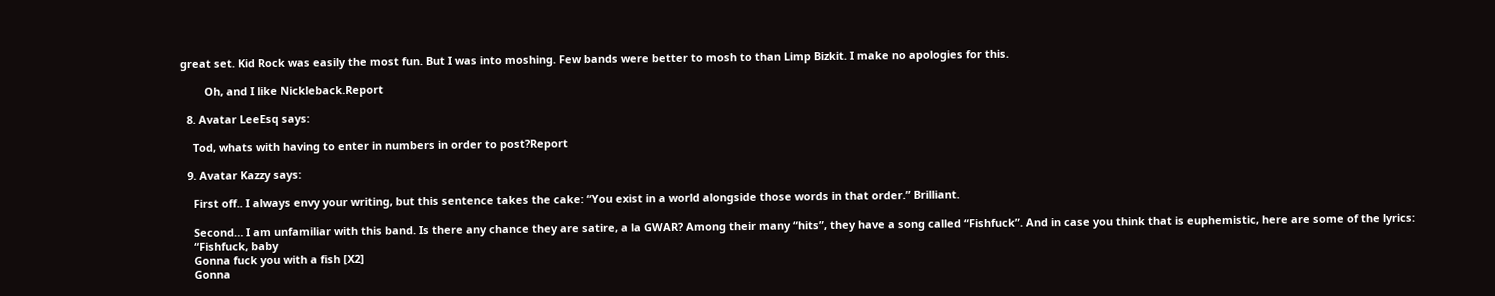great set. Kid Rock was easily the most fun. But I was into moshing. Few bands were better to mosh to than Limp Bizkit. I make no apologies for this.

        Oh, and I like Nickleback.Report

  8. Avatar LeeEsq says:

    Tod, whats with having to enter in numbers in order to post?Report

  9. Avatar Kazzy says:

    First off.. I always envy your writing, but this sentence takes the cake: “You exist in a world alongside those words in that order.” Brilliant.

    Second… I am unfamiliar with this band. Is there any chance they are satire, a la GWAR? Among their many “hits”, they have a song called “Fishfuck”. And in case you think that is euphemistic, here are some of the lyrics:
    “Fishfuck, baby
    Gonna fuck you with a fish [X2]
    Gonna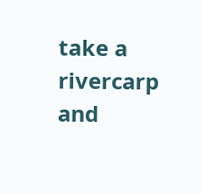take a rivercarp and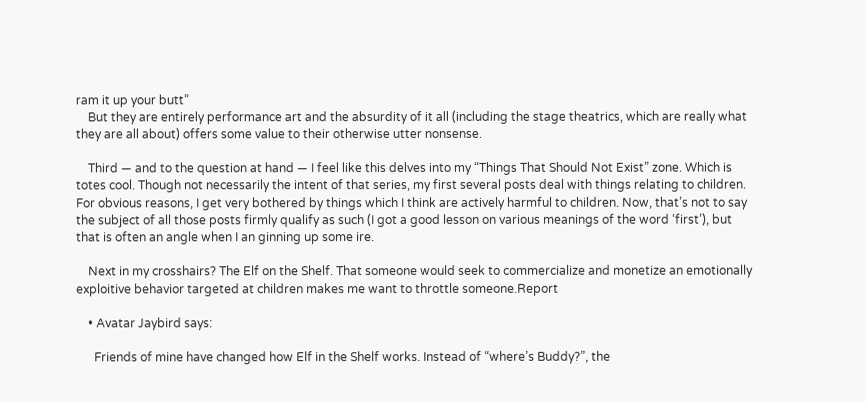ram it up your butt”
    But they are entirely performance art and the absurdity of it all (including the stage theatrics, which are really what they are all about) offers some value to their otherwise utter nonsense.

    Third — and to the question at hand — I feel like this delves into my “Things That Should Not Exist” zone. Which is totes cool. Though not necessarily the intent of that series, my first several posts deal with things relating to children. For obvious reasons, I get very bothered by things which I think are actively harmful to children. Now, that’s not to say the subject of all those posts firmly qualify as such (I got a good lesson on various meanings of the word ‘first’), but that is often an angle when I an ginning up some ire.

    Next in my crosshairs? The Elf on the Shelf. That someone would seek to commercialize and monetize an emotionally exploitive behavior targeted at children makes me want to throttle someone.Report

    • Avatar Jaybird says:

      Friends of mine have changed how Elf in the Shelf works. Instead of “where’s Buddy?”, the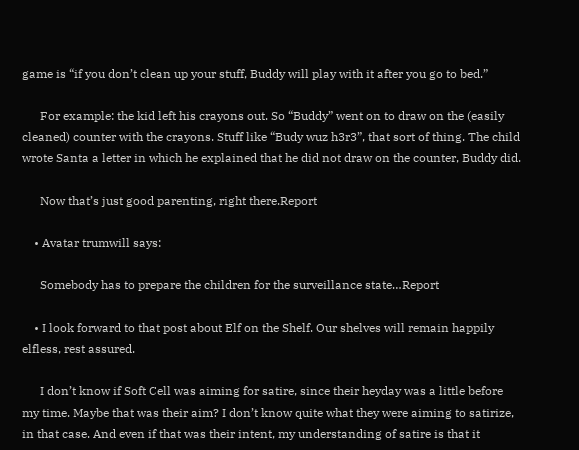game is “if you don’t clean up your stuff, Buddy will play with it after you go to bed.”

      For example: the kid left his crayons out. So “Buddy” went on to draw on the (easily cleaned) counter with the crayons. Stuff like “Budy wuz h3r3”, that sort of thing. The child wrote Santa a letter in which he explained that he did not draw on the counter, Buddy did.

      Now that’s just good parenting, right there.Report

    • Avatar trumwill says:

      Somebody has to prepare the children for the surveillance state…Report

    • I look forward to that post about Elf on the Shelf. Our shelves will remain happily elfless, rest assured.

      I don’t know if Soft Cell was aiming for satire, since their heyday was a little before my time. Maybe that was their aim? I don’t know quite what they were aiming to satirize, in that case. And even if that was their intent, my understanding of satire is that it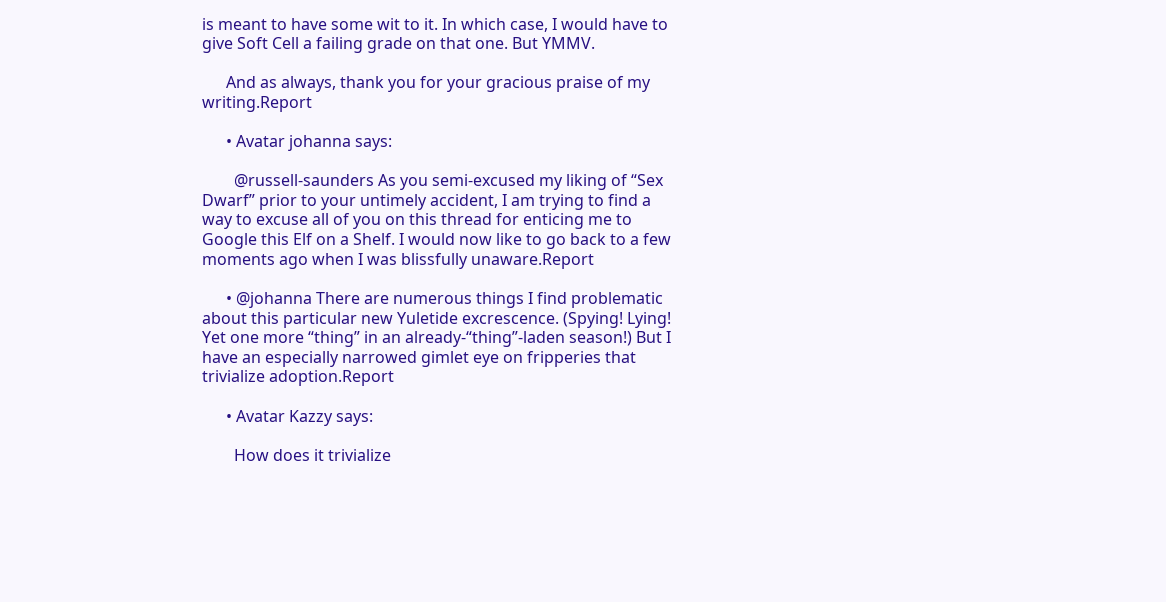is meant to have some wit to it. In which case, I would have to give Soft Cell a failing grade on that one. But YMMV.

      And as always, thank you for your gracious praise of my writing.Report

      • Avatar johanna says:

        @russell-saunders As you semi-excused my liking of “Sex Dwarf” prior to your untimely accident, I am trying to find a way to excuse all of you on this thread for enticing me to Google this Elf on a Shelf. I would now like to go back to a few moments ago when I was blissfully unaware.Report

      • @johanna There are numerous things I find problematic about this particular new Yuletide excrescence. (Spying! Lying! Yet one more “thing” in an already-“thing”-laden season!) But I have an especially narrowed gimlet eye on fripperies that trivialize adoption.Report

      • Avatar Kazzy says:

        How does it trivialize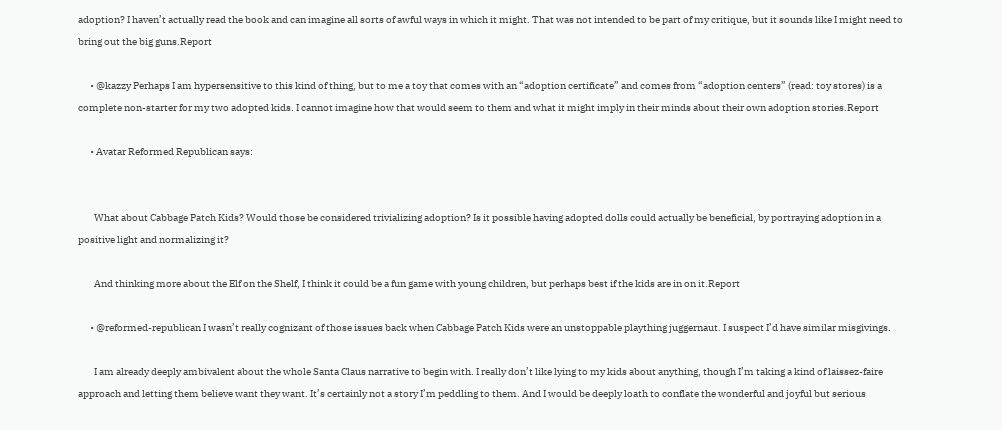adoption? I haven’t actually read the book and can imagine all sorts of awful ways in which it might. That was not intended to be part of my critique, but it sounds like I might need to bring out the big guns.Report

      • @kazzy Perhaps I am hypersensitive to this kind of thing, but to me a toy that comes with an “adoption certificate” and comes from “adoption centers” (read: toy stores) is a complete non-starter for my two adopted kids. I cannot imagine how that would seem to them and what it might imply in their minds about their own adoption stories.Report

      • Avatar Reformed Republican says:


        What about Cabbage Patch Kids? Would those be considered trivializing adoption? Is it possible having adopted dolls could actually be beneficial, by portraying adoption in a positive light and normalizing it?

        And thinking more about the Elf on the Shelf, I think it could be a fun game with young children, but perhaps best if the kids are in on it.Report

      • @reformed-republican I wasn’t really cognizant of those issues back when Cabbage Patch Kids were an unstoppable plaything juggernaut. I suspect I’d have similar misgivings.

        I am already deeply ambivalent about the whole Santa Claus narrative to begin with. I really don’t like lying to my kids about anything, though I’m taking a kind of laissez-faire approach and letting them believe want they want. It’s certainly not a story I’m peddling to them. And I would be deeply loath to conflate the wonderful and joyful but serious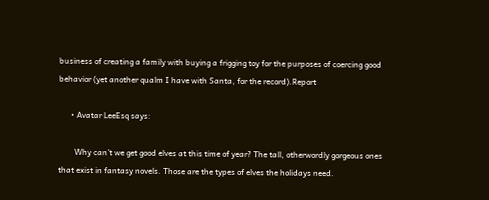business of creating a family with buying a frigging toy for the purposes of coercing good behavior (yet another qualm I have with Santa, for the record).Report

      • Avatar LeeEsq says:

        Why can’t we get good elves at this time of year? The tall, otherwordly gorgeous ones that exist in fantasy novels. Those are the types of elves the holidays need.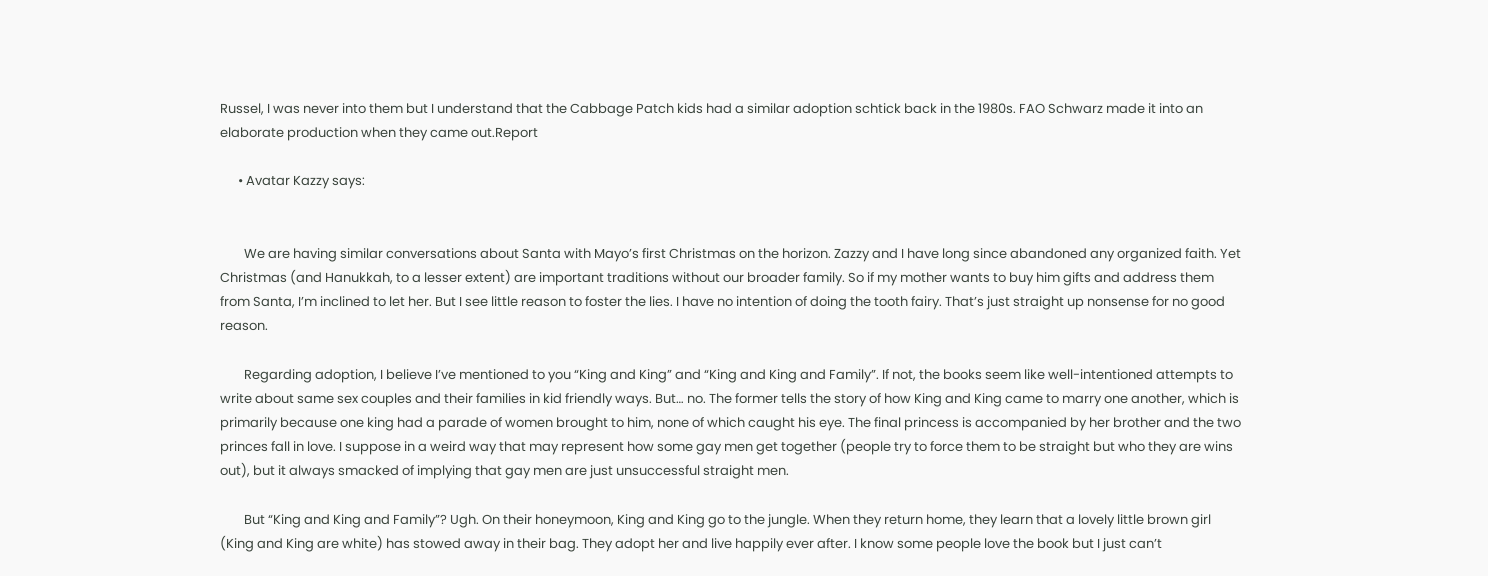Russel, I was never into them but I understand that the Cabbage Patch kids had a similar adoption schtick back in the 1980s. FAO Schwarz made it into an elaborate production when they came out.Report

      • Avatar Kazzy says:


        We are having similar conversations about Santa with Mayo’s first Christmas on the horizon. Zazzy and I have long since abandoned any organized faith. Yet Christmas (and Hanukkah, to a lesser extent) are important traditions without our broader family. So if my mother wants to buy him gifts and address them from Santa, I’m inclined to let her. But I see little reason to foster the lies. I have no intention of doing the tooth fairy. That’s just straight up nonsense for no good reason.

        Regarding adoption, I believe I’ve mentioned to you “King and King” and “King and King and Family”. If not, the books seem like well-intentioned attempts to write about same sex couples and their families in kid friendly ways. But… no. The former tells the story of how King and King came to marry one another, which is primarily because one king had a parade of women brought to him, none of which caught his eye. The final princess is accompanied by her brother and the two princes fall in love. I suppose in a weird way that may represent how some gay men get together (people try to force them to be straight but who they are wins out), but it always smacked of implying that gay men are just unsuccessful straight men.

        But “King and King and Family”? Ugh. On their honeymoon, King and King go to the jungle. When they return home, they learn that a lovely little brown girl (King and King are white) has stowed away in their bag. They adopt her and live happily ever after. I know some people love the book but I just can’t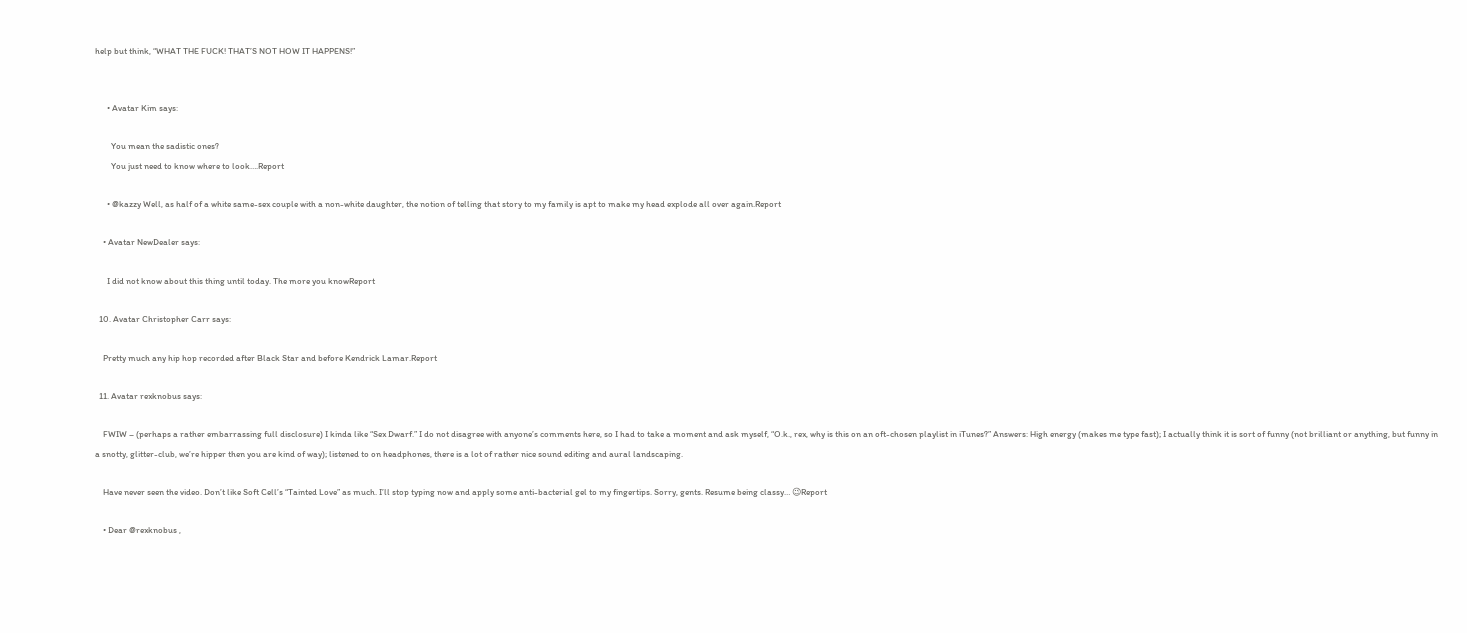help but think, “WHAT THE FUCK! THAT’S NOT HOW IT HAPPENS!”


      • Avatar Kim says:

        You mean the sadistic ones?
        You just need to know where to look….Report

      • @kazzy Well, as half of a white same-sex couple with a non-white daughter, the notion of telling that story to my family is apt to make my head explode all over again.Report

    • Avatar NewDealer says:

      I did not know about this thing until today. The more you knowReport

  10. Avatar Christopher Carr says:

    Pretty much any hip hop recorded after Black Star and before Kendrick Lamar.Report

  11. Avatar rexknobus says:

    FWIW – (perhaps a rather embarrassing full disclosure) I kinda like “Sex Dwarf.” I do not disagree with anyone’s comments here, so I had to take a moment and ask myself, “O.k., rex, why is this on an oft-chosen playlist in iTunes?” Answers: High energy (makes me type fast); I actually think it is sort of funny (not brilliant or anything, but funny in a snotty, glitter-club, we’re hipper then you are kind of way); listened to on headphones, there is a lot of rather nice sound editing and aural landscaping.

    Have never seen the video. Don’t like Soft Cell’s “Tainted Love” as much. I’ll stop typing now and apply some anti-bacterial gel to my fingertips. Sorry, gents. Resume being classy… 😉Report

    • Dear @rexknobus ,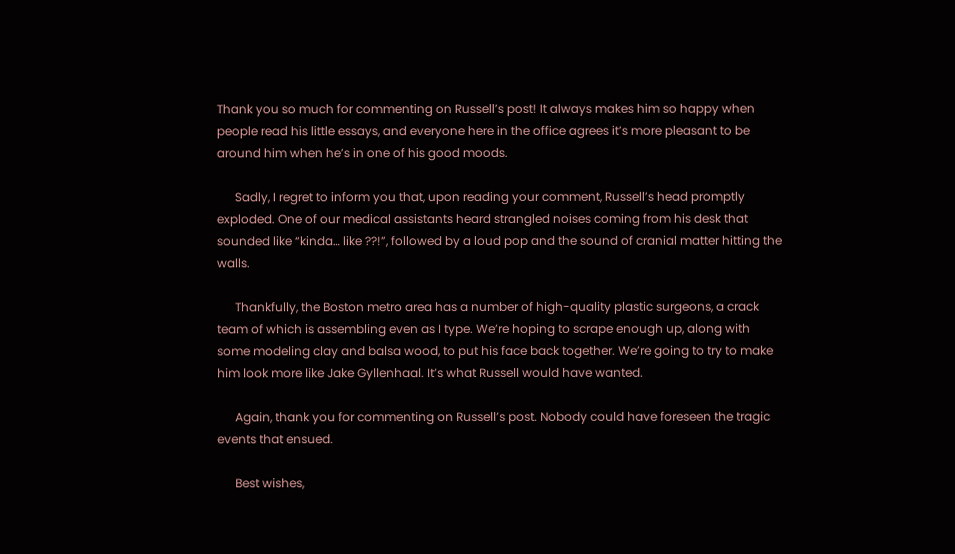Thank you so much for commenting on Russell’s post! It always makes him so happy when people read his little essays, and everyone here in the office agrees it’s more pleasant to be around him when he’s in one of his good moods.

      Sadly, I regret to inform you that, upon reading your comment, Russell’s head promptly exploded. One of our medical assistants heard strangled noises coming from his desk that sounded like “kinda… like ??!”, followed by a loud pop and the sound of cranial matter hitting the walls.

      Thankfully, the Boston metro area has a number of high-quality plastic surgeons, a crack team of which is assembling even as I type. We’re hoping to scrape enough up, along with some modeling clay and balsa wood, to put his face back together. We’re going to try to make him look more like Jake Gyllenhaal. It’s what Russell would have wanted.

      Again, thank you for commenting on Russell’s post. Nobody could have foreseen the tragic events that ensued.

      Best wishes,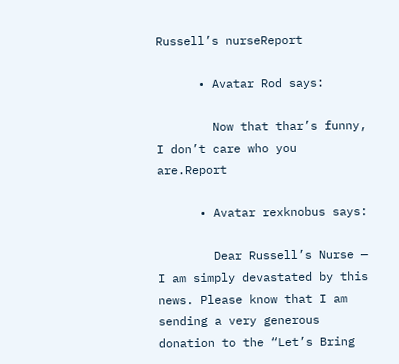Russell’s nurseReport

      • Avatar Rod says:

        Now that thar’s funny, I don’t care who you are.Report

      • Avatar rexknobus says:

        Dear Russell’s Nurse — I am simply devastated by this news. Please know that I am sending a very generous donation to the “Let’s Bring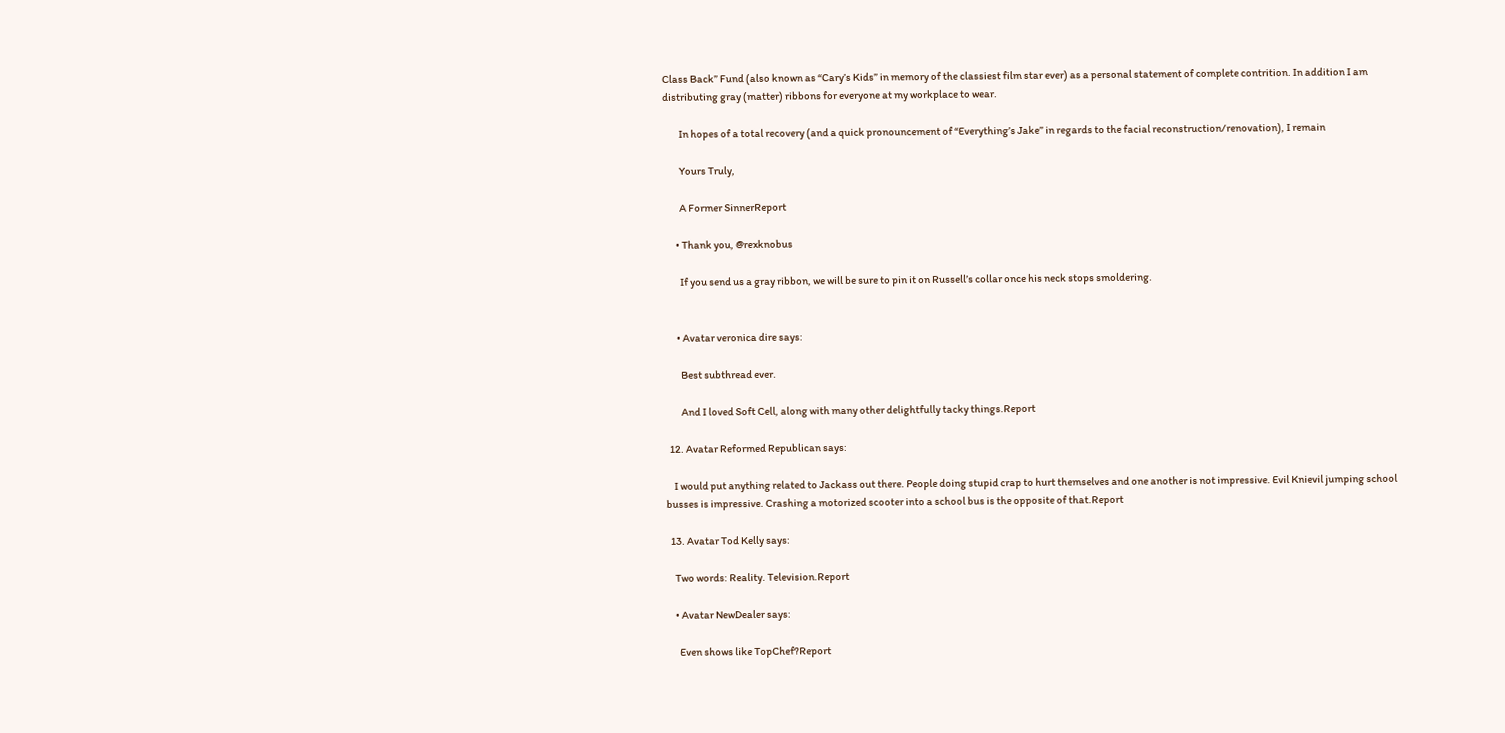Class Back” Fund (also known as “Cary’s Kids” in memory of the classiest film star ever) as a personal statement of complete contrition. In addition I am distributing gray (matter) ribbons for everyone at my workplace to wear.

        In hopes of a total recovery (and a quick pronouncement of “Everything’s Jake” in regards to the facial reconstruction/renovation), I remain

        Yours Truly,

        A Former SinnerReport

      • Thank you, @rexknobus

        If you send us a gray ribbon, we will be sure to pin it on Russell’s collar once his neck stops smoldering.


      • Avatar veronica dire says:

        Best subthread ever.

        And I loved Soft Cell, along with many other delightfully tacky things.Report

  12. Avatar Reformed Republican says:

    I would put anything related to Jackass out there. People doing stupid crap to hurt themselves and one another is not impressive. Evil Knievil jumping school busses is impressive. Crashing a motorized scooter into a school bus is the opposite of that.Report

  13. Avatar Tod Kelly says:

    Two words: Reality. Television.Report

    • Avatar NewDealer says:

      Even shows like TopChef?Report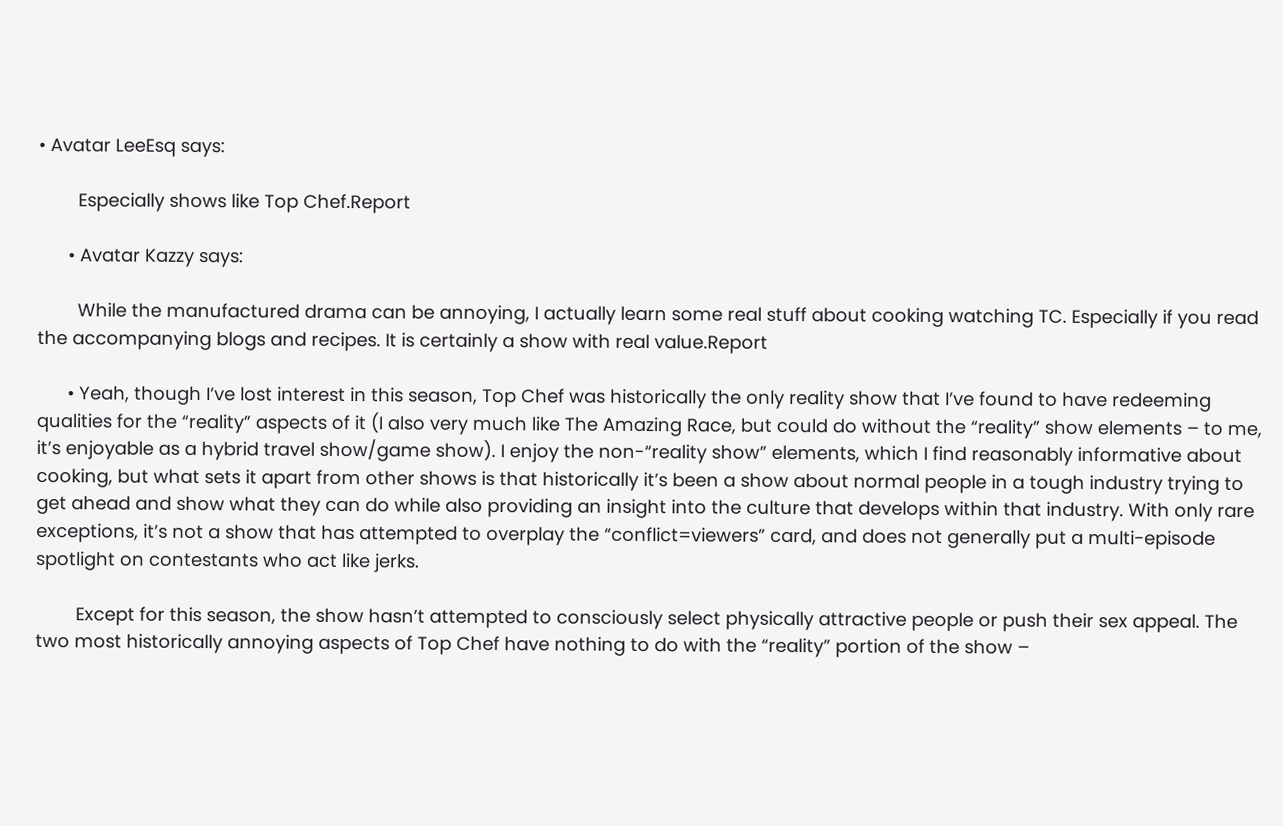• Avatar LeeEsq says:

        Especially shows like Top Chef.Report

      • Avatar Kazzy says:

        While the manufactured drama can be annoying, I actually learn some real stuff about cooking watching TC. Especially if you read the accompanying blogs and recipes. It is certainly a show with real value.Report

      • Yeah, though I’ve lost interest in this season, Top Chef was historically the only reality show that I’ve found to have redeeming qualities for the “reality” aspects of it (I also very much like The Amazing Race, but could do without the “reality” show elements – to me, it’s enjoyable as a hybrid travel show/game show). I enjoy the non-“reality show” elements, which I find reasonably informative about cooking, but what sets it apart from other shows is that historically it’s been a show about normal people in a tough industry trying to get ahead and show what they can do while also providing an insight into the culture that develops within that industry. With only rare exceptions, it’s not a show that has attempted to overplay the “conflict=viewers” card, and does not generally put a multi-episode spotlight on contestants who act like jerks.

        Except for this season, the show hasn’t attempted to consciously select physically attractive people or push their sex appeal. The two most historically annoying aspects of Top Chef have nothing to do with the “reality” portion of the show –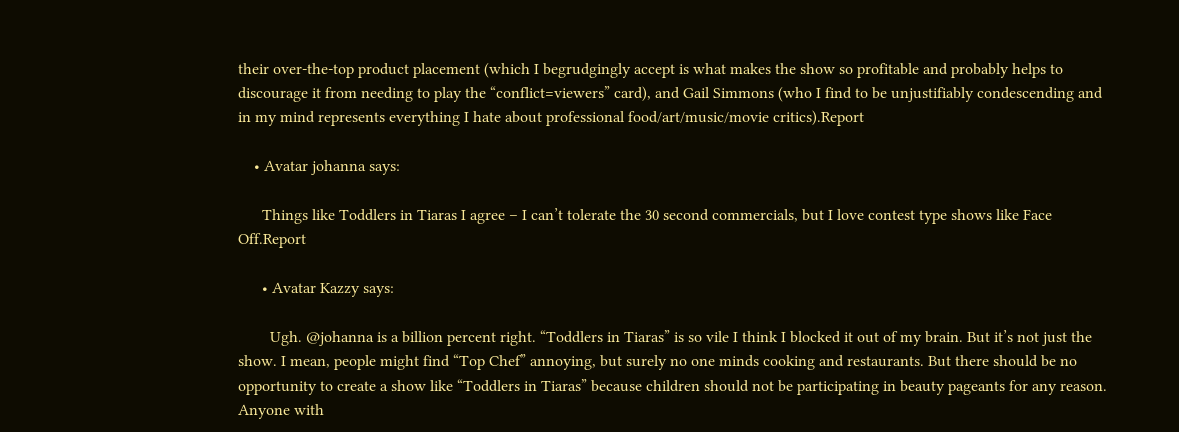their over-the-top product placement (which I begrudgingly accept is what makes the show so profitable and probably helps to discourage it from needing to play the “conflict=viewers” card), and Gail Simmons (who I find to be unjustifiably condescending and in my mind represents everything I hate about professional food/art/music/movie critics).Report

    • Avatar johanna says:

      Things like Toddlers in Tiaras I agree – I can’t tolerate the 30 second commercials, but I love contest type shows like Face Off.Report

      • Avatar Kazzy says:

        Ugh. @johanna is a billion percent right. “Toddlers in Tiaras” is so vile I think I blocked it out of my brain. But it’s not just the show. I mean, people might find “Top Chef” annoying, but surely no one minds cooking and restaurants. But there should be no opportunity to create a show like “Toddlers in Tiaras” because children should not be participating in beauty pageants for any reason. Anyone with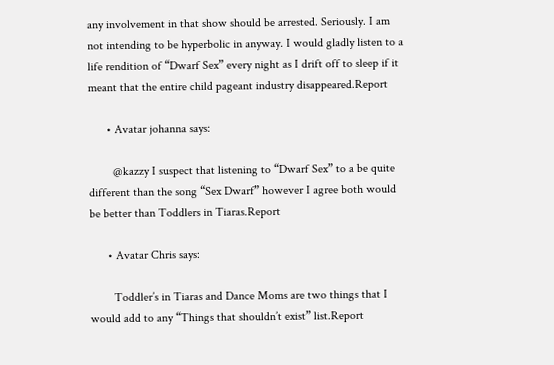any involvement in that show should be arrested. Seriously. I am not intending to be hyperbolic in anyway. I would gladly listen to a life rendition of “Dwarf Sex” every night as I drift off to sleep if it meant that the entire child pageant industry disappeared.Report

      • Avatar johanna says:

        @kazzy I suspect that listening to “Dwarf Sex” to a be quite different than the song “Sex Dwarf” however I agree both would be better than Toddlers in Tiaras.Report

      • Avatar Chris says:

        Toddler’s in Tiaras and Dance Moms are two things that I would add to any “Things that shouldn’t exist” list.Report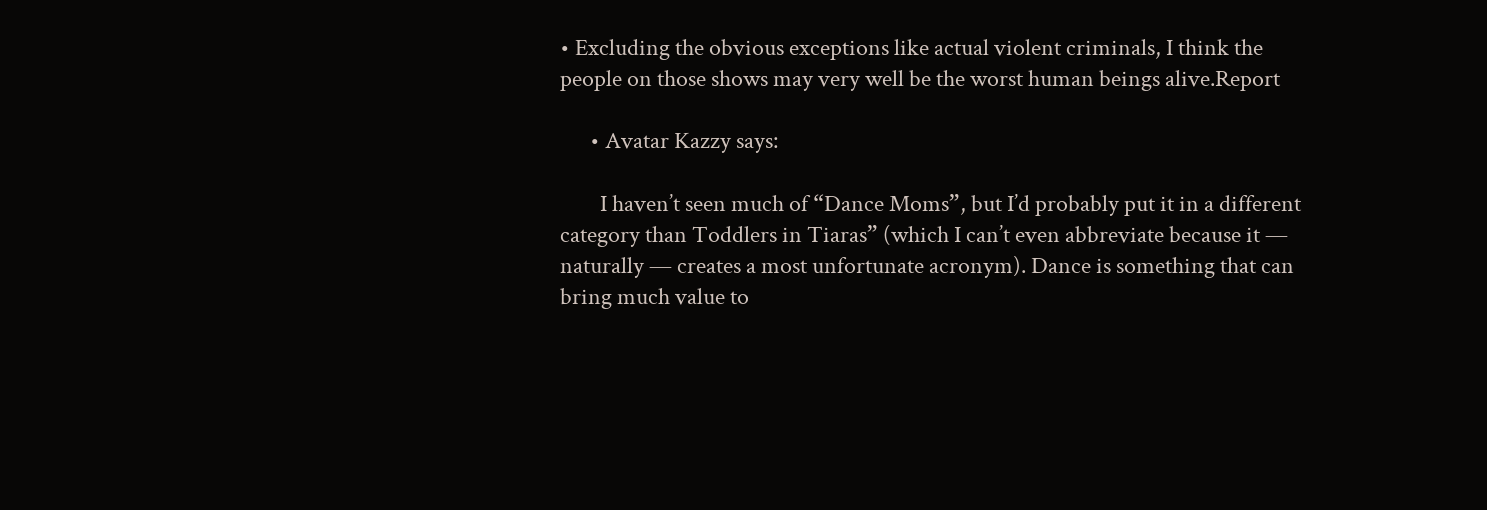• Excluding the obvious exceptions like actual violent criminals, I think the people on those shows may very well be the worst human beings alive.Report

      • Avatar Kazzy says:

        I haven’t seen much of “Dance Moms”, but I’d probably put it in a different category than Toddlers in Tiaras” (which I can’t even abbreviate because it — naturally — creates a most unfortunate acronym). Dance is something that can bring much value to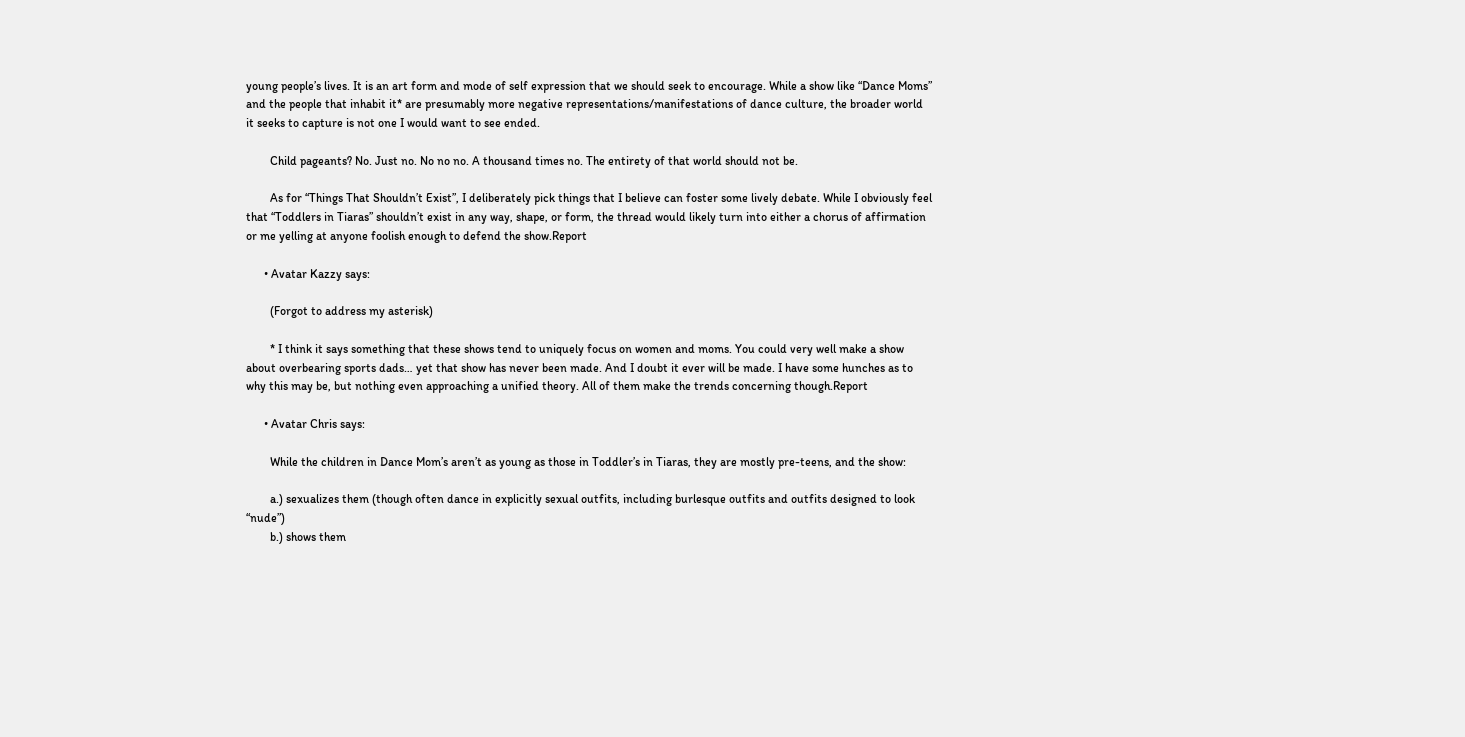young people’s lives. It is an art form and mode of self expression that we should seek to encourage. While a show like “Dance Moms” and the people that inhabit it* are presumably more negative representations/manifestations of dance culture, the broader world it seeks to capture is not one I would want to see ended.

        Child pageants? No. Just no. No no no. A thousand times no. The entirety of that world should not be.

        As for “Things That Shouldn’t Exist”, I deliberately pick things that I believe can foster some lively debate. While I obviously feel that “Toddlers in Tiaras” shouldn’t exist in any way, shape, or form, the thread would likely turn into either a chorus of affirmation or me yelling at anyone foolish enough to defend the show.Report

      • Avatar Kazzy says:

        (Forgot to address my asterisk)

        * I think it says something that these shows tend to uniquely focus on women and moms. You could very well make a show about overbearing sports dads… yet that show has never been made. And I doubt it ever will be made. I have some hunches as to why this may be, but nothing even approaching a unified theory. All of them make the trends concerning though.Report

      • Avatar Chris says:

        While the children in Dance Mom’s aren’t as young as those in Toddler’s in Tiaras, they are mostly pre-teens, and the show:

        a.) sexualizes them (though often dance in explicitly sexual outfits, including burlesque outfits and outfits designed to look “nude”)
        b.) shows them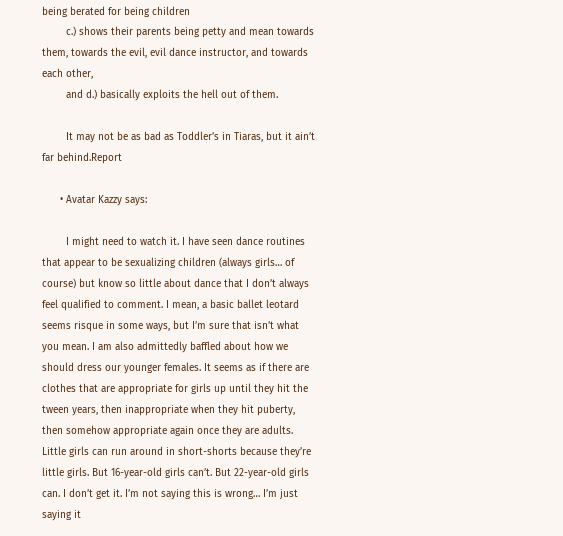being berated for being children
        c.) shows their parents being petty and mean towards them, towards the evil, evil dance instructor, and towards each other,
        and d.) basically exploits the hell out of them.

        It may not be as bad as Toddler’s in Tiaras, but it ain’t far behind.Report

      • Avatar Kazzy says:

        I might need to watch it. I have seen dance routines that appear to be sexualizing children (always girls… of course) but know so little about dance that I don’t always feel qualified to comment. I mean, a basic ballet leotard seems risque in some ways, but I’m sure that isn’t what you mean. I am also admittedly baffled about how we should dress our younger females. It seems as if there are clothes that are appropriate for girls up until they hit the tween years, then inappropriate when they hit puberty, then somehow appropriate again once they are adults. Little girls can run around in short-shorts because they’re little girls. But 16-year-old girls can’t. But 22-year-old girls can. I don’t get it. I’m not saying this is wrong… I’m just saying it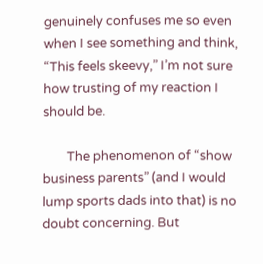genuinely confuses me so even when I see something and think, “This feels skeevy,” I’m not sure how trusting of my reaction I should be.

        The phenomenon of “show business parents” (and I would lump sports dads into that) is no doubt concerning. But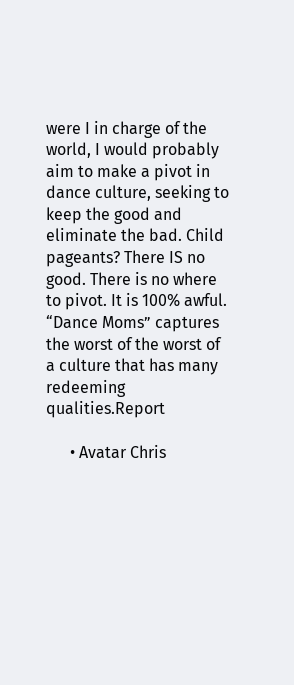were I in charge of the world, I would probably aim to make a pivot in dance culture, seeking to keep the good and eliminate the bad. Child pageants? There IS no good. There is no where to pivot. It is 100% awful. “Dance Moms” captures the worst of the worst of a culture that has many redeeming qualities.Report

      • Avatar Chris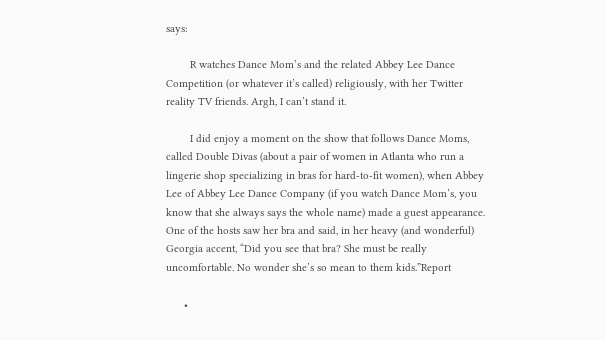says:

        R watches Dance Mom’s and the related Abbey Lee Dance Competition (or whatever it’s called) religiously, with her Twitter reality TV friends. Argh, I can’t stand it.

        I did enjoy a moment on the show that follows Dance Moms, called Double Divas (about a pair of women in Atlanta who run a lingerie shop specializing in bras for hard-to-fit women), when Abbey Lee of Abbey Lee Dance Company (if you watch Dance Mom’s, you know that she always says the whole name) made a guest appearance. One of the hosts saw her bra and said, in her heavy (and wonderful) Georgia accent, “Did you see that bra? She must be really uncomfortable. No wonder she’s so mean to them kids.”Report

      •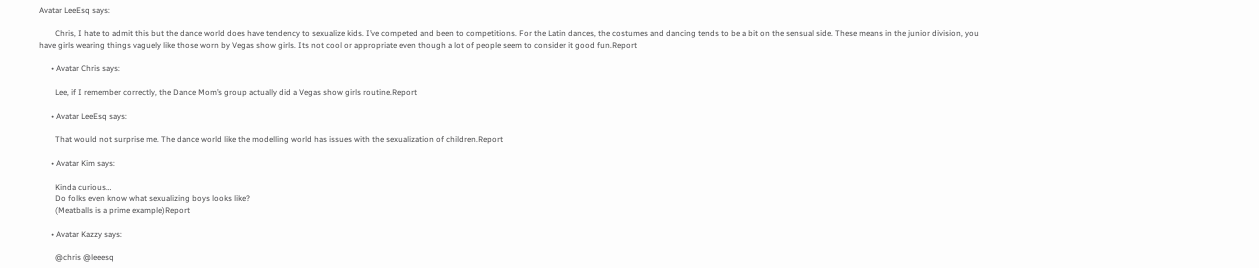Avatar LeeEsq says:

        Chris, I hate to admit this but the dance world does have tendency to sexualize kids. I’ve competed and been to competitions. For the Latin dances, the costumes and dancing tends to be a bit on the sensual side. These means in the junior division, you have girls wearing things vaguely like those worn by Vegas show girls. Its not cool or appropriate even though a lot of people seem to consider it good fun.Report

      • Avatar Chris says:

        Lee, if I remember correctly, the Dance Mom’s group actually did a Vegas show girls routine.Report

      • Avatar LeeEsq says:

        That would not surprise me. The dance world like the modelling world has issues with the sexualization of children.Report

      • Avatar Kim says:

        Kinda curious…
        Do folks even know what sexualizing boys looks like?
        (Meatballs is a prime example)Report

      • Avatar Kazzy says:

        @chris @leeesq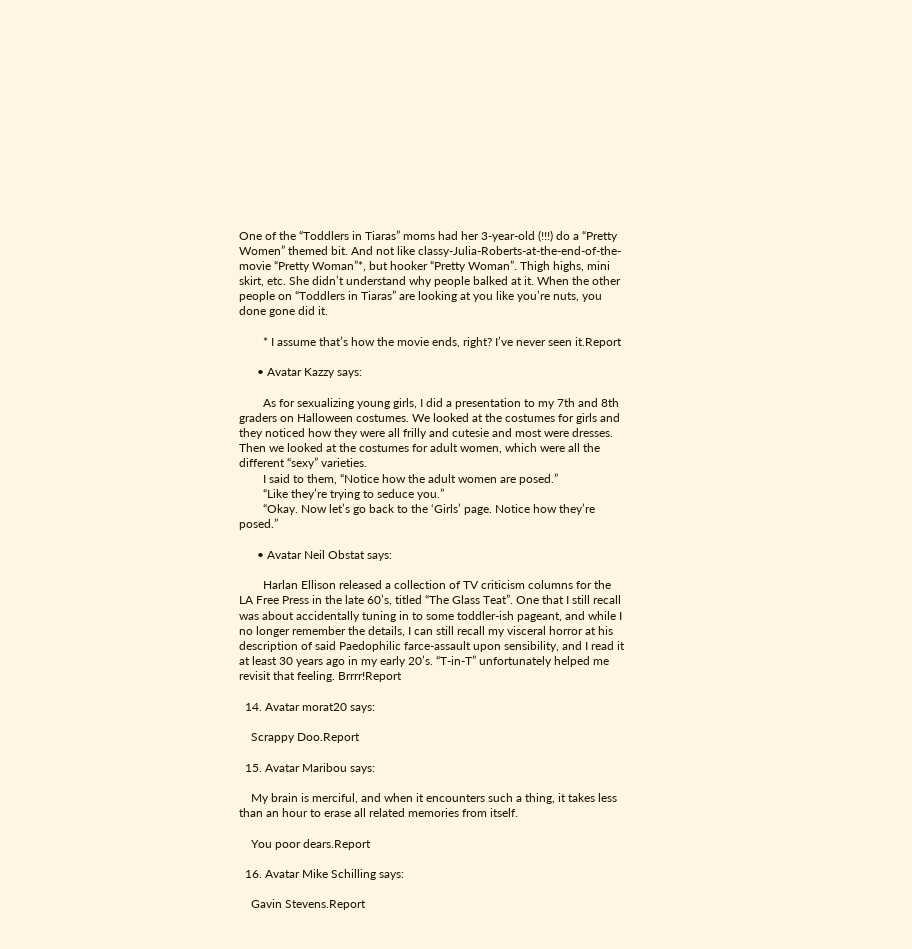One of the “Toddlers in Tiaras” moms had her 3-year-old (!!!) do a “Pretty Women” themed bit. And not like classy-Julia-Roberts-at-the-end-of-the-movie “Pretty Woman”*, but hooker “Pretty Woman”. Thigh highs, mini skirt, etc. She didn’t understand why people balked at it. When the other people on “Toddlers in Tiaras” are looking at you like you’re nuts, you done gone did it.

        * I assume that’s how the movie ends, right? I’ve never seen it.Report

      • Avatar Kazzy says:

        As for sexualizing young girls, I did a presentation to my 7th and 8th graders on Halloween costumes. We looked at the costumes for girls and they noticed how they were all frilly and cutesie and most were dresses. Then we looked at the costumes for adult women, which were all the different “sexy” varieties.
        I said to them, “Notice how the adult women are posed.”
        “Like they’re trying to seduce you.”
        “Okay. Now let’s go back to the ‘Girls’ page. Notice how they’re posed.”

      • Avatar Neil Obstat says:

        Harlan Ellison released a collection of TV criticism columns for the LA Free Press in the late 60’s, titled “The Glass Teat”. One that I still recall was about accidentally tuning in to some toddler-ish pageant, and while I no longer remember the details, I can still recall my visceral horror at his description of said Paedophilic farce-assault upon sensibility, and I read it at least 30 years ago in my early 20’s. “T-in-T” unfortunately helped me revisit that feeling. Brrrr!Report

  14. Avatar morat20 says:

    Scrappy Doo.Report

  15. Avatar Maribou says:

    My brain is merciful, and when it encounters such a thing, it takes less than an hour to erase all related memories from itself.

    You poor dears.Report

  16. Avatar Mike Schilling says:

    Gavin Stevens.Report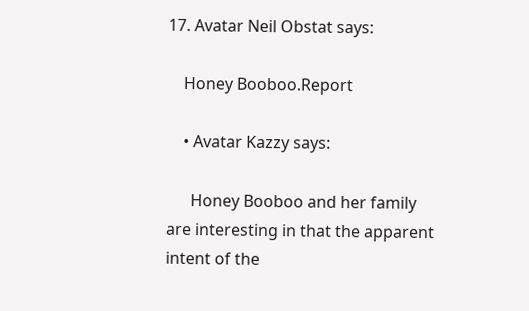17. Avatar Neil Obstat says:

    Honey Booboo.Report

    • Avatar Kazzy says:

      Honey Booboo and her family are interesting in that the apparent intent of the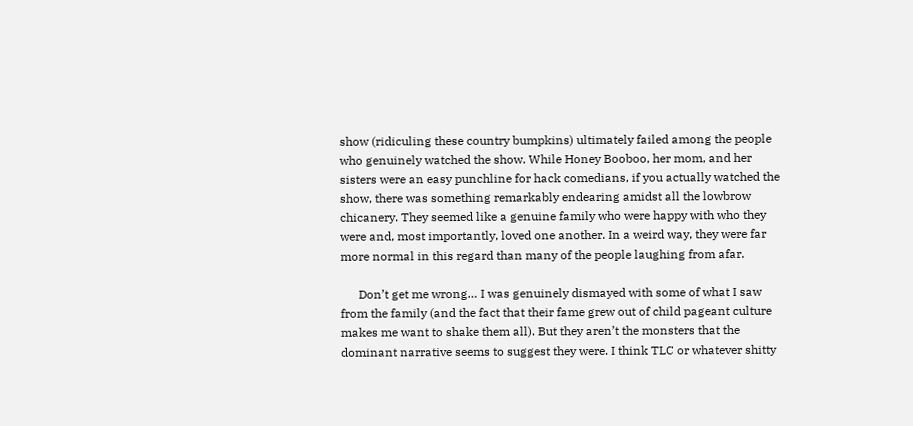show (ridiculing these country bumpkins) ultimately failed among the people who genuinely watched the show. While Honey Booboo, her mom, and her sisters were an easy punchline for hack comedians, if you actually watched the show, there was something remarkably endearing amidst all the lowbrow chicanery. They seemed like a genuine family who were happy with who they were and, most importantly, loved one another. In a weird way, they were far more normal in this regard than many of the people laughing from afar.

      Don’t get me wrong… I was genuinely dismayed with some of what I saw from the family (and the fact that their fame grew out of child pageant culture makes me want to shake them all). But they aren’t the monsters that the dominant narrative seems to suggest they were. I think TLC or whatever shitty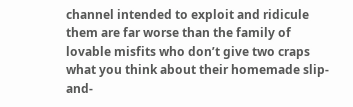channel intended to exploit and ridicule them are far worse than the family of lovable misfits who don’t give two craps what you think about their homemade slip-and-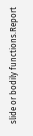slide or bodily functions.Report